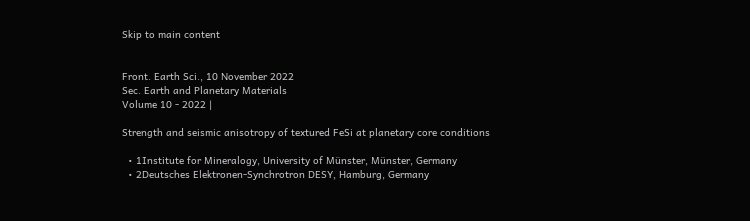Skip to main content


Front. Earth Sci., 10 November 2022
Sec. Earth and Planetary Materials
Volume 10 - 2022 |

Strength and seismic anisotropy of textured FeSi at planetary core conditions

  • 1Institute for Mineralogy, University of Münster, Münster, Germany
  • 2Deutsches Elektronen-Synchrotron DESY, Hamburg, Germany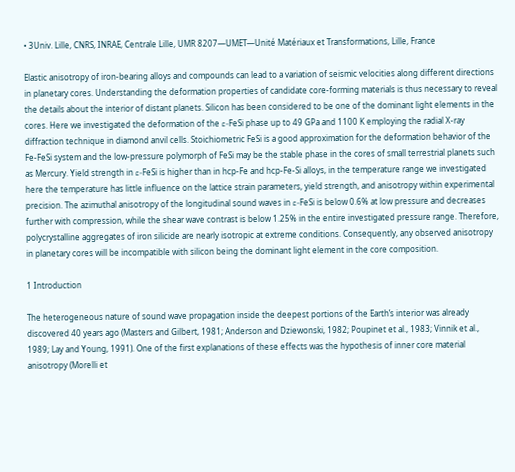• 3Univ. Lille, CNRS, INRAE, Centrale Lille, UMR 8207—UMET—Unité Matériaux et Transformations, Lille, France

Elastic anisotropy of iron-bearing alloys and compounds can lead to a variation of seismic velocities along different directions in planetary cores. Understanding the deformation properties of candidate core-forming materials is thus necessary to reveal the details about the interior of distant planets. Silicon has been considered to be one of the dominant light elements in the cores. Here we investigated the deformation of the ε-FeSi phase up to 49 GPa and 1100 K employing the radial X-ray diffraction technique in diamond anvil cells. Stoichiometric FeSi is a good approximation for the deformation behavior of the Fe-FeSi system and the low-pressure polymorph of FeSi may be the stable phase in the cores of small terrestrial planets such as Mercury. Yield strength in ε-FeSi is higher than in hcp-Fe and hcp-Fe-Si alloys, in the temperature range we investigated here the temperature has little influence on the lattice strain parameters, yield strength, and anisotropy within experimental precision. The azimuthal anisotropy of the longitudinal sound waves in ε-FeSi is below 0.6% at low pressure and decreases further with compression, while the shear wave contrast is below 1.25% in the entire investigated pressure range. Therefore, polycrystalline aggregates of iron silicide are nearly isotropic at extreme conditions. Consequently, any observed anisotropy in planetary cores will be incompatible with silicon being the dominant light element in the core composition.

1 Introduction

The heterogeneous nature of sound wave propagation inside the deepest portions of the Earth’s interior was already discovered 40 years ago (Masters and Gilbert, 1981; Anderson and Dziewonski, 1982; Poupinet et al., 1983; Vinnik et al., 1989; Lay and Young, 1991). One of the first explanations of these effects was the hypothesis of inner core material anisotropy (Morelli et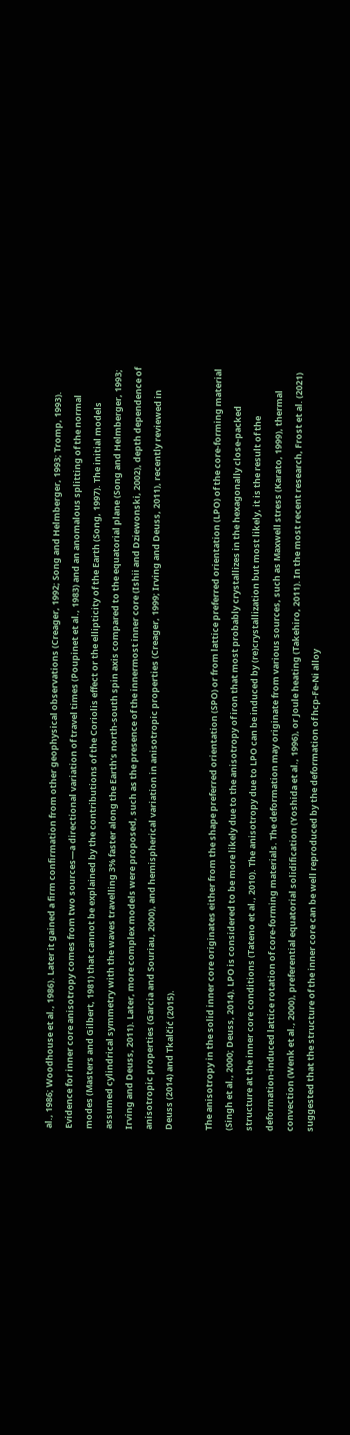al., 1986; Woodhouse et al., 1986). Later it gained a firm confirmation from other geophysical observations (Creager, 1992; Song and Helmberger, 1993; Tromp, 1993). Evidence for inner core anisotropy comes from two sources—a directional variation of travel times (Poupinet et al., 1983) and an anomalous splitting of the normal modes (Masters and Gilbert, 1981) that cannot be explained by the contributions of the Coriolis effect or the ellipticity of the Earth (Song, 1997). The initial models assumed cylindrical symmetry with the waves travelling 3% faster along the Earth’s north-south spin axis compared to the equatorial plane (Song and Helmberger, 1993; Irving and Deuss, 2011). Later, more complex models were proposed, such as the presence of the innermost inner core (Ishii and Dziewonski, 2002), depth dependence of anisotropic properties (Garcia and Souriau, 2000), and hemispherical variation in anisotropic properties (Creager, 1999; Irving and Deuss, 2011), recently reviewed in Deuss (2014) and Tkalčić (2015).

The anisotropy in the solid inner core originates either from the shape preferred orientation (SPO) or from lattice preferred orientation (LPO) of the core-forming material (Singh et al., 2000; Deuss, 2014). LPO is considered to be more likely due to the anisotropy of iron that most probably crystallizes in the hexagonally close-packed structure at the inner core conditions (Tateno et al., 2010). The anisotropy due to LPO can be induced by (re)crystallization but most likely, it is the result of the deformation-induced lattice rotation of core-forming materials. The deformation may originate from various sources, such as Maxwell stress (Karato, 1999), thermal convection (Wenk et al., 2000), preferential equatorial solidification (Yoshida et al., 1996), or Joule heating (Takehiro, 2011). In the most recent research, Frost et al. (2021) suggested that the structure of the inner core can be well reproduced by the deformation of hcp-Fe-Ni alloy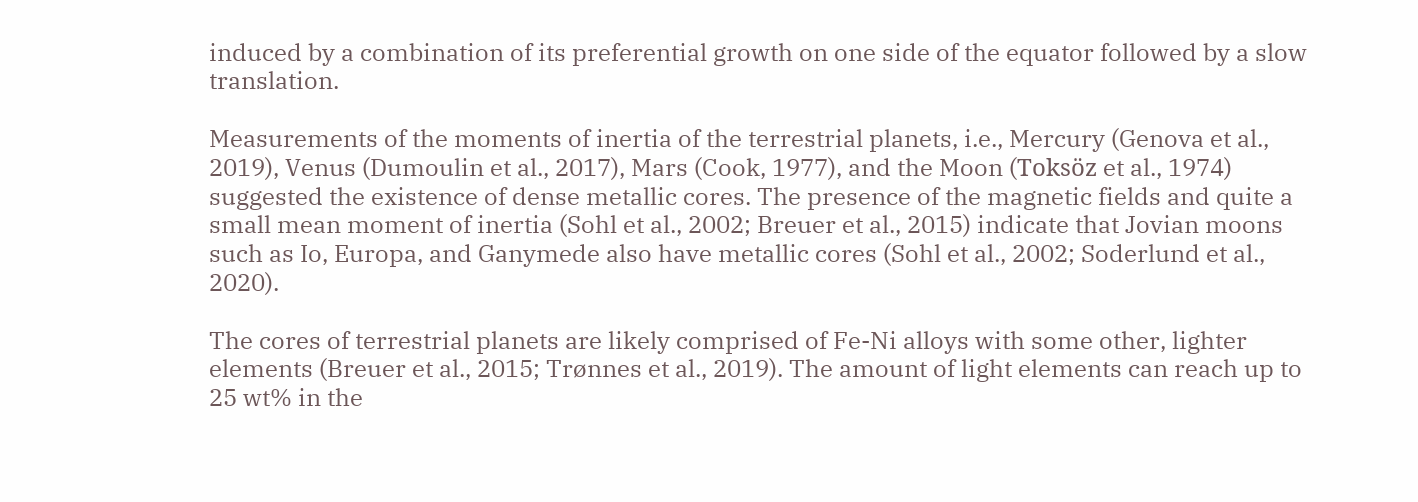induced by a combination of its preferential growth on one side of the equator followed by a slow translation.

Measurements of the moments of inertia of the terrestrial planets, i.e., Mercury (Genova et al., 2019), Venus (Dumoulin et al., 2017), Mars (Cook, 1977), and the Moon (Toksöz et al., 1974) suggested the existence of dense metallic cores. The presence of the magnetic fields and quite a small mean moment of inertia (Sohl et al., 2002; Breuer et al., 2015) indicate that Jovian moons such as Io, Europa, and Ganymede also have metallic cores (Sohl et al., 2002; Soderlund et al., 2020).

The cores of terrestrial planets are likely comprised of Fe-Ni alloys with some other, lighter elements (Breuer et al., 2015; Trønnes et al., 2019). The amount of light elements can reach up to 25 wt% in the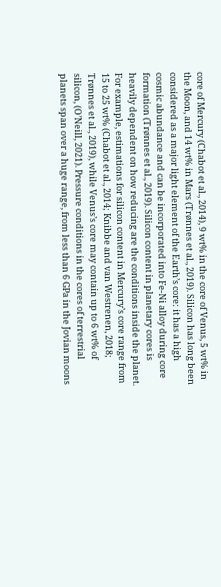core of Mercury (Chabot et al., 2014), 9 wt% in the core of Venus, 5 wt% in the Moon, and 14 wt% in Mars (Trønnes et al., 2019). Silicon has long been considered as a major light element of the Earth’s core: it has a high cosmic abundance and can be incorporated into Fe-Ni alloy during core formation (Trønnes et al., 2019). Silicon content in planetary cores is heavily dependent on how reducing are the conditions inside the planet. For example, estimations for silicon content in Mercury’s core range from 15 to 25 wt% (Chabot et al., 2014; Knibbe and van Westrenen, 2018; Trønnes et al., 2019), while Venus’s core may contain up to 6 wt% of silicon, (O’Neill, 2021). Pressure conditions in the cores of terrestrial planets span over a huge range, from less than 6 GPa in the Jovian moons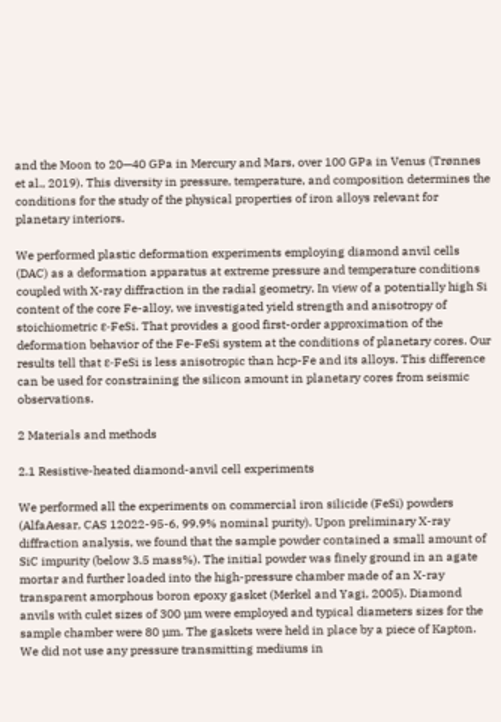and the Moon to 20—40 GPa in Mercury and Mars, over 100 GPa in Venus (Trønnes et al., 2019). This diversity in pressure, temperature, and composition determines the conditions for the study of the physical properties of iron alloys relevant for planetary interiors.

We performed plastic deformation experiments employing diamond anvil cells (DAC) as a deformation apparatus at extreme pressure and temperature conditions coupled with X-ray diffraction in the radial geometry. In view of a potentially high Si content of the core Fe-alloy, we investigated yield strength and anisotropy of stoichiometric ε-FeSi. That provides a good first-order approximation of the deformation behavior of the Fe-FeSi system at the conditions of planetary cores. Our results tell that ε-FeSi is less anisotropic than hcp-Fe and its alloys. This difference can be used for constraining the silicon amount in planetary cores from seismic observations.

2 Materials and methods

2.1 Resistive-heated diamond-anvil cell experiments

We performed all the experiments on commercial iron silicide (FeSi) powders (AlfaAesar, CAS 12022-95-6, 99.9% nominal purity). Upon preliminary X-ray diffraction analysis, we found that the sample powder contained a small amount of SiC impurity (below 3.5 mass%). The initial powder was finely ground in an agate mortar and further loaded into the high-pressure chamber made of an X-ray transparent amorphous boron epoxy gasket (Merkel and Yagi, 2005). Diamond anvils with culet sizes of 300 µm were employed and typical diameters sizes for the sample chamber were 80 µm. The gaskets were held in place by a piece of Kapton. We did not use any pressure transmitting mediums in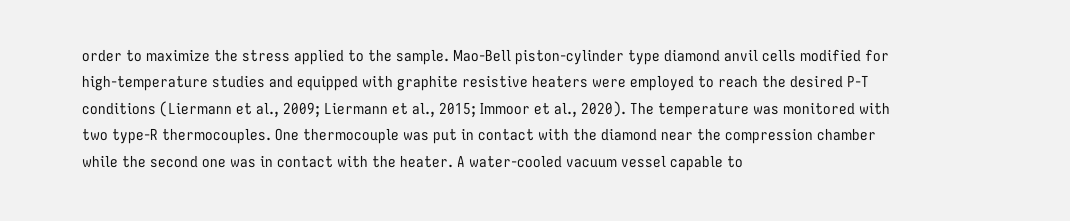order to maximize the stress applied to the sample. Mao-Bell piston-cylinder type diamond anvil cells modified for high-temperature studies and equipped with graphite resistive heaters were employed to reach the desired P-T conditions (Liermann et al., 2009; Liermann et al., 2015; Immoor et al., 2020). The temperature was monitored with two type-R thermocouples. One thermocouple was put in contact with the diamond near the compression chamber while the second one was in contact with the heater. A water-cooled vacuum vessel capable to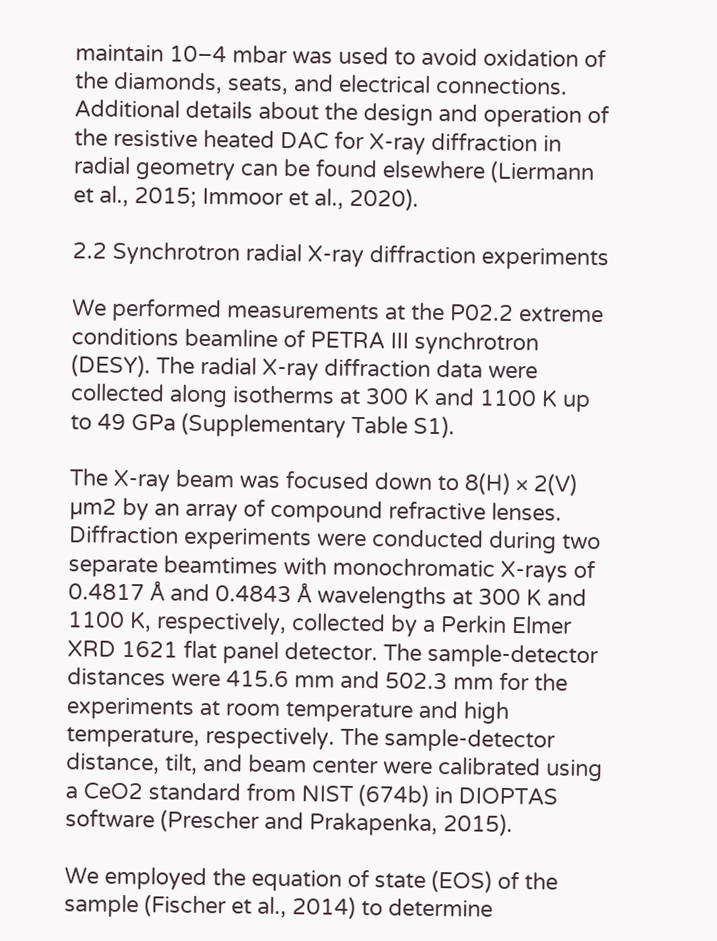maintain 10–4 mbar was used to avoid oxidation of the diamonds, seats, and electrical connections. Additional details about the design and operation of the resistive heated DAC for X-ray diffraction in radial geometry can be found elsewhere (Liermann et al., 2015; Immoor et al., 2020).

2.2 Synchrotron radial X-ray diffraction experiments

We performed measurements at the P02.2 extreme conditions beamline of PETRA III synchrotron (DESY). The radial X-ray diffraction data were collected along isotherms at 300 K and 1100 K up to 49 GPa (Supplementary Table S1).

The X-ray beam was focused down to 8(H) × 2(V) µm2 by an array of compound refractive lenses. Diffraction experiments were conducted during two separate beamtimes with monochromatic X-rays of 0.4817 Å and 0.4843 Å wavelengths at 300 K and 1100 K, respectively, collected by a Perkin Elmer XRD 1621 flat panel detector. The sample-detector distances were 415.6 mm and 502.3 mm for the experiments at room temperature and high temperature, respectively. The sample-detector distance, tilt, and beam center were calibrated using a CeO2 standard from NIST (674b) in DIOPTAS software (Prescher and Prakapenka, 2015).

We employed the equation of state (EOS) of the sample (Fischer et al., 2014) to determine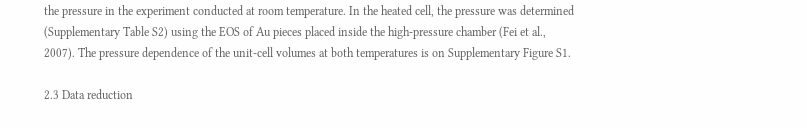the pressure in the experiment conducted at room temperature. In the heated cell, the pressure was determined (Supplementary Table S2) using the EOS of Au pieces placed inside the high-pressure chamber (Fei et al., 2007). The pressure dependence of the unit-cell volumes at both temperatures is on Supplementary Figure S1.

2.3 Data reduction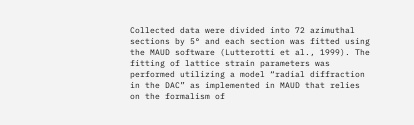Collected data were divided into 72 azimuthal sections by 5° and each section was fitted using the MAUD software (Lutterotti et al., 1999). The fitting of lattice strain parameters was performed utilizing a model “radial diffraction in the DAC” as implemented in MAUD that relies on the formalism of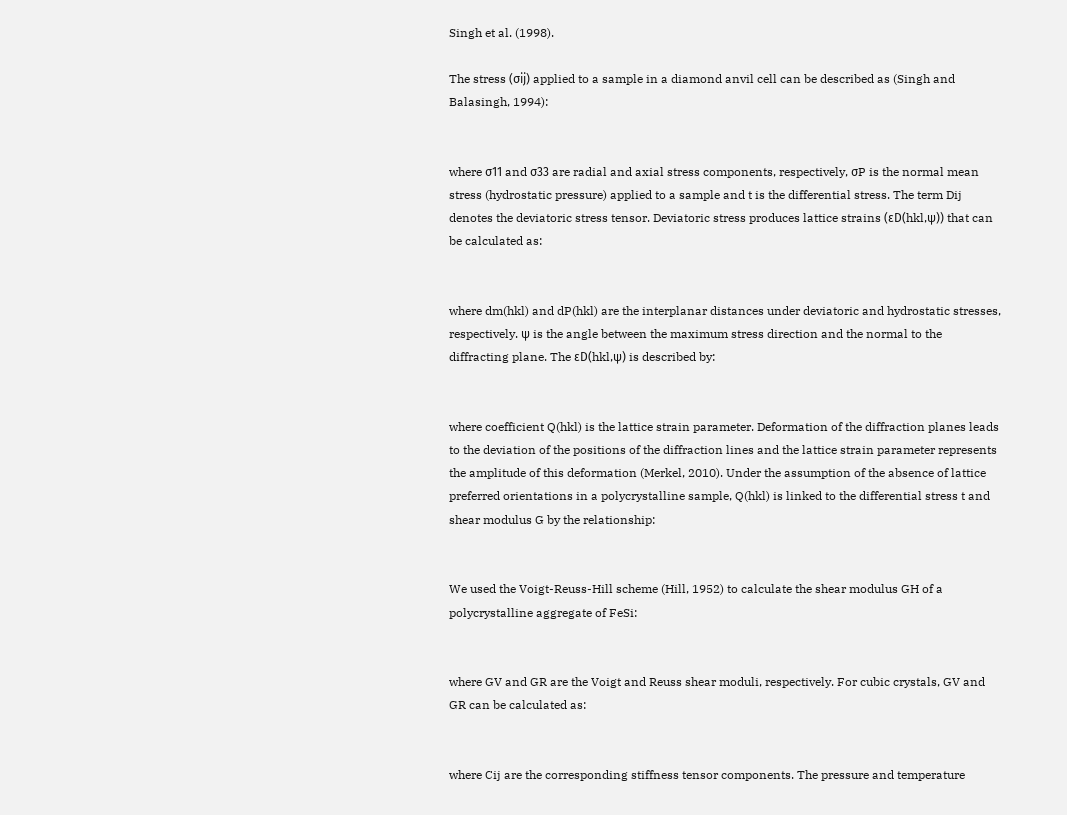Singh et al. (1998).

The stress (σij) applied to a sample in a diamond anvil cell can be described as (Singh and Balasingh, 1994):


where σ11 and σ33 are radial and axial stress components, respectively, σP is the normal mean stress (hydrostatic pressure) applied to a sample and t is the differential stress. The term Dij denotes the deviatoric stress tensor. Deviatoric stress produces lattice strains (εD(hkl,ψ)) that can be calculated as:


where dm(hkl) and dP(hkl) are the interplanar distances under deviatoric and hydrostatic stresses, respectively. ψ is the angle between the maximum stress direction and the normal to the diffracting plane. The εD(hkl,ψ) is described by:


where coefficient Q(hkl) is the lattice strain parameter. Deformation of the diffraction planes leads to the deviation of the positions of the diffraction lines and the lattice strain parameter represents the amplitude of this deformation (Merkel, 2010). Under the assumption of the absence of lattice preferred orientations in a polycrystalline sample, Q(hkl) is linked to the differential stress t and shear modulus G by the relationship:


We used the Voigt-Reuss-Hill scheme (Hill, 1952) to calculate the shear modulus GH of a polycrystalline aggregate of FeSi:


where GV and GR are the Voigt and Reuss shear moduli, respectively. For cubic crystals, GV and GR can be calculated as:


where Cij are the corresponding stiffness tensor components. The pressure and temperature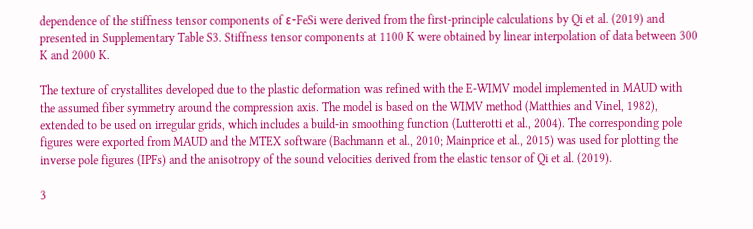dependence of the stiffness tensor components of ε-FeSi were derived from the first-principle calculations by Qi et al. (2019) and presented in Supplementary Table S3. Stiffness tensor components at 1100 K were obtained by linear interpolation of data between 300 K and 2000 K.

The texture of crystallites developed due to the plastic deformation was refined with the E-WIMV model implemented in MAUD with the assumed fiber symmetry around the compression axis. The model is based on the WIMV method (Matthies and Vinel, 1982), extended to be used on irregular grids, which includes a build-in smoothing function (Lutterotti et al., 2004). The corresponding pole figures were exported from MAUD and the MTEX software (Bachmann et al., 2010; Mainprice et al., 2015) was used for plotting the inverse pole figures (IPFs) and the anisotropy of the sound velocities derived from the elastic tensor of Qi et al. (2019).

3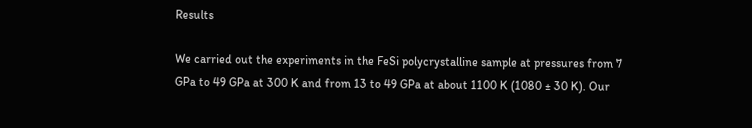Results

We carried out the experiments in the FeSi polycrystalline sample at pressures from 7 GPa to 49 GPa at 300 K and from 13 to 49 GPa at about 1100 K (1080 ± 30 K). Our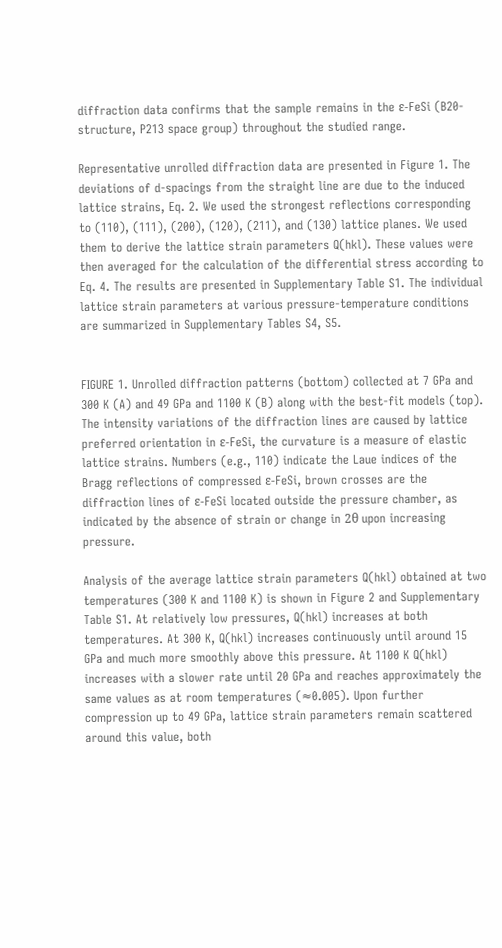diffraction data confirms that the sample remains in the ε-FeSi (B20-structure, P213 space group) throughout the studied range.

Representative unrolled diffraction data are presented in Figure 1. The deviations of d-spacings from the straight line are due to the induced lattice strains, Eq. 2. We used the strongest reflections corresponding to (110), (111), (200), (120), (211), and (130) lattice planes. We used them to derive the lattice strain parameters Q(hkl). These values were then averaged for the calculation of the differential stress according to Eq. 4. The results are presented in Supplementary Table S1. The individual lattice strain parameters at various pressure-temperature conditions are summarized in Supplementary Tables S4, S5.


FIGURE 1. Unrolled diffraction patterns (bottom) collected at 7 GPa and 300 K (A) and 49 GPa and 1100 K (B) along with the best-fit models (top). The intensity variations of the diffraction lines are caused by lattice preferred orientation in ε-FeSi, the curvature is a measure of elastic lattice strains. Numbers (e.g., 110) indicate the Laue indices of the Bragg reflections of compressed ε-FeSi, brown crosses are the diffraction lines of ε-FeSi located outside the pressure chamber, as indicated by the absence of strain or change in 2θ upon increasing pressure.

Analysis of the average lattice strain parameters Q(hkl) obtained at two temperatures (300 K and 1100 K) is shown in Figure 2 and Supplementary Table S1. At relatively low pressures, Q(hkl) increases at both temperatures. At 300 K, Q(hkl) increases continuously until around 15 GPa and much more smoothly above this pressure. At 1100 K Q(hkl) increases with a slower rate until 20 GPa and reaches approximately the same values as at room temperatures (≈0.005). Upon further compression up to 49 GPa, lattice strain parameters remain scattered around this value, both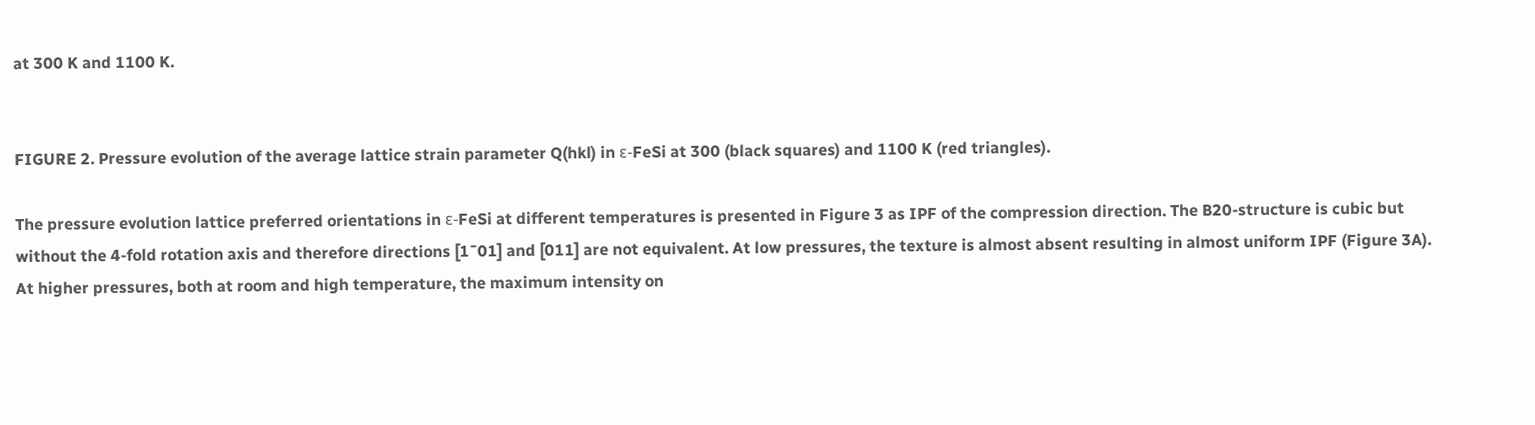at 300 K and 1100 K.


FIGURE 2. Pressure evolution of the average lattice strain parameter Q(hkl) in ε-FeSi at 300 (black squares) and 1100 K (red triangles).

The pressure evolution lattice preferred orientations in ε-FeSi at different temperatures is presented in Figure 3 as IPF of the compression direction. The B20-structure is cubic but without the 4-fold rotation axis and therefore directions [1¯01] and [011] are not equivalent. At low pressures, the texture is almost absent resulting in almost uniform IPF (Figure 3A). At higher pressures, both at room and high temperature, the maximum intensity on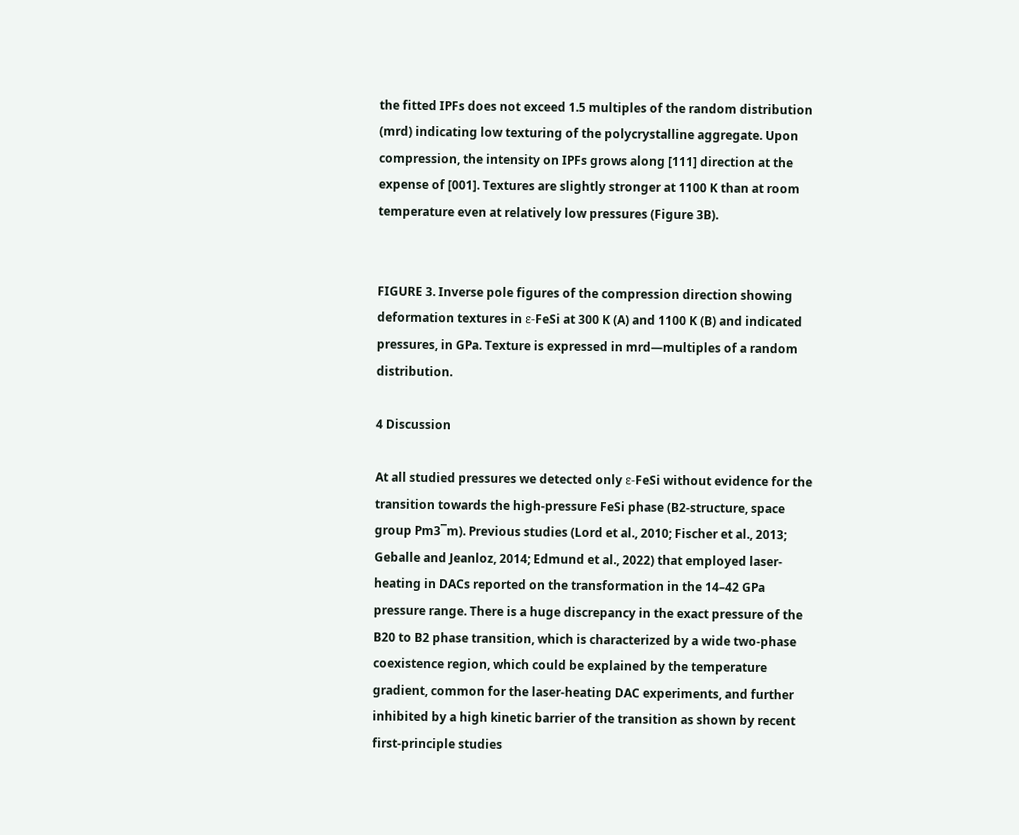the fitted IPFs does not exceed 1.5 multiples of the random distribution (mrd) indicating low texturing of the polycrystalline aggregate. Upon compression, the intensity on IPFs grows along [111] direction at the expense of [001]. Textures are slightly stronger at 1100 K than at room temperature even at relatively low pressures (Figure 3B).


FIGURE 3. Inverse pole figures of the compression direction showing deformation textures in ε-FeSi at 300 K (A) and 1100 K (B) and indicated pressures, in GPa. Texture is expressed in mrd—multiples of a random distribution.

4 Discussion

At all studied pressures we detected only ε-FeSi without evidence for the transition towards the high-pressure FeSi phase (B2-structure, space group Pm3¯m). Previous studies (Lord et al., 2010; Fischer et al., 2013; Geballe and Jeanloz, 2014; Edmund et al., 2022) that employed laser-heating in DACs reported on the transformation in the 14–42 GPa pressure range. There is a huge discrepancy in the exact pressure of the B20 to B2 phase transition, which is characterized by a wide two-phase coexistence region, which could be explained by the temperature gradient, common for the laser-heating DAC experiments, and further inhibited by a high kinetic barrier of the transition as shown by recent first-principle studies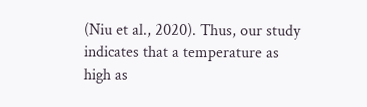(Niu et al., 2020). Thus, our study indicates that a temperature as high as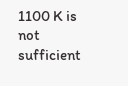1100 K is not sufficient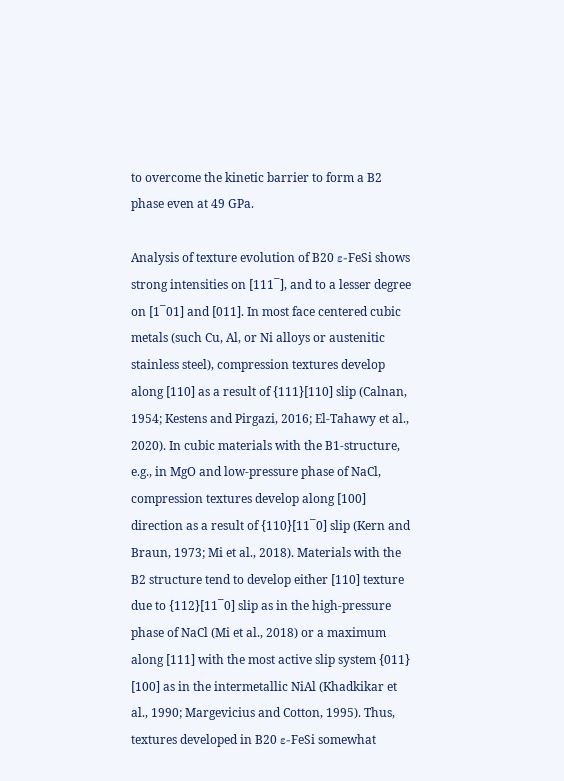to overcome the kinetic barrier to form a B2 phase even at 49 GPa.

Analysis of texture evolution of B20 ε-FeSi shows strong intensities on [111¯], and to a lesser degree on [1¯01] and [011]. In most face centered cubic metals (such Cu, Al, or Ni alloys or austenitic stainless steel), compression textures develop along [110] as a result of {111}[110] slip (Calnan, 1954; Kestens and Pirgazi, 2016; El-Tahawy et al., 2020). In cubic materials with the B1-structure, e.g., in MgO and low-pressure phase of NaCl, compression textures develop along [100] direction as a result of {110}[11¯0] slip (Kern and Braun, 1973; Mi et al., 2018). Materials with the B2 structure tend to develop either [110] texture due to {112}[11¯0] slip as in the high-pressure phase of NaCl (Mi et al., 2018) or a maximum along [111] with the most active slip system {011} [100] as in the intermetallic NiAl (Khadkikar et al., 1990; Margevicius and Cotton, 1995). Thus, textures developed in B20 ε-FeSi somewhat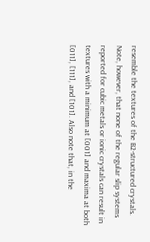resemble the textures of the B2-structured crystals. Note, however, that none of the regular slip systems reported for cubic metals or ionic crystals can result in textures with a minimum at [001] and maxima at both [011], [111], and [101]. Also note that, in the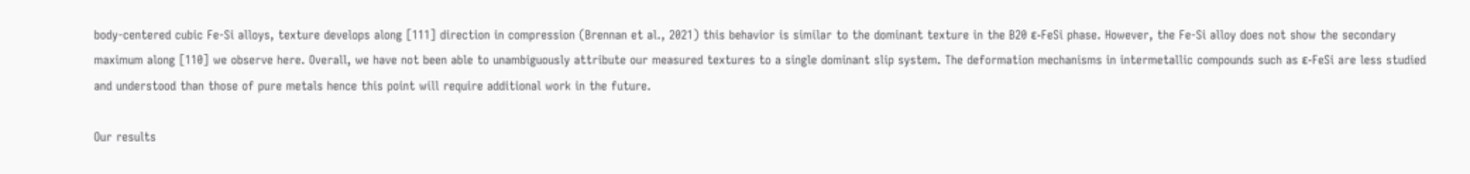body-centered cubic Fe-Si alloys, texture develops along [111] direction in compression (Brennan et al., 2021) this behavior is similar to the dominant texture in the B20 ε-FeSi phase. However, the Fe-Si alloy does not show the secondary maximum along [110] we observe here. Overall, we have not been able to unambiguously attribute our measured textures to a single dominant slip system. The deformation mechanisms in intermetallic compounds such as ε-FeSi are less studied and understood than those of pure metals hence this point will require additional work in the future.

Our results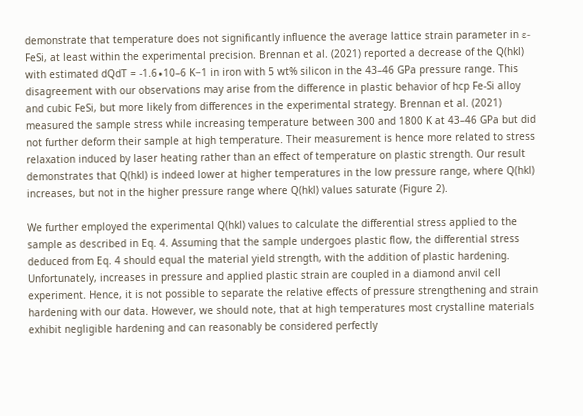demonstrate that temperature does not significantly influence the average lattice strain parameter in ε-FeSi, at least within the experimental precision. Brennan et al. (2021) reported a decrease of the Q(hkl) with estimated dQdT = -1.6∙10–6 K−1 in iron with 5 wt% silicon in the 43–46 GPa pressure range. This disagreement with our observations may arise from the difference in plastic behavior of hcp Fe-Si alloy and cubic FeSi, but more likely from differences in the experimental strategy. Brennan et al. (2021) measured the sample stress while increasing temperature between 300 and 1800 K at 43–46 GPa but did not further deform their sample at high temperature. Their measurement is hence more related to stress relaxation induced by laser heating rather than an effect of temperature on plastic strength. Our result demonstrates that Q(hkl) is indeed lower at higher temperatures in the low pressure range, where Q(hkl) increases, but not in the higher pressure range where Q(hkl) values saturate (Figure 2).

We further employed the experimental Q(hkl) values to calculate the differential stress applied to the sample as described in Eq. 4. Assuming that the sample undergoes plastic flow, the differential stress deduced from Eq. 4 should equal the material yield strength, with the addition of plastic hardening. Unfortunately, increases in pressure and applied plastic strain are coupled in a diamond anvil cell experiment. Hence, it is not possible to separate the relative effects of pressure strengthening and strain hardening with our data. However, we should note, that at high temperatures most crystalline materials exhibit negligible hardening and can reasonably be considered perfectly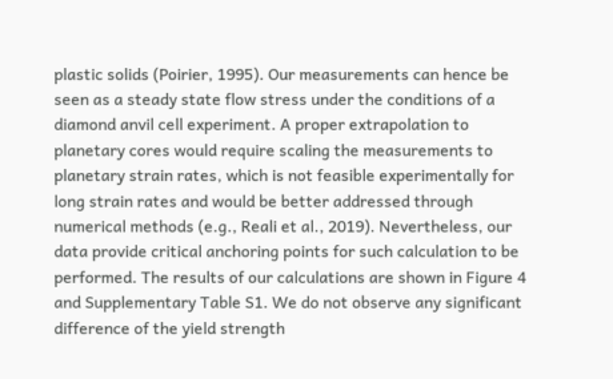plastic solids (Poirier, 1995). Our measurements can hence be seen as a steady state flow stress under the conditions of a diamond anvil cell experiment. A proper extrapolation to planetary cores would require scaling the measurements to planetary strain rates, which is not feasible experimentally for long strain rates and would be better addressed through numerical methods (e.g., Reali et al., 2019). Nevertheless, our data provide critical anchoring points for such calculation to be performed. The results of our calculations are shown in Figure 4 and Supplementary Table S1. We do not observe any significant difference of the yield strength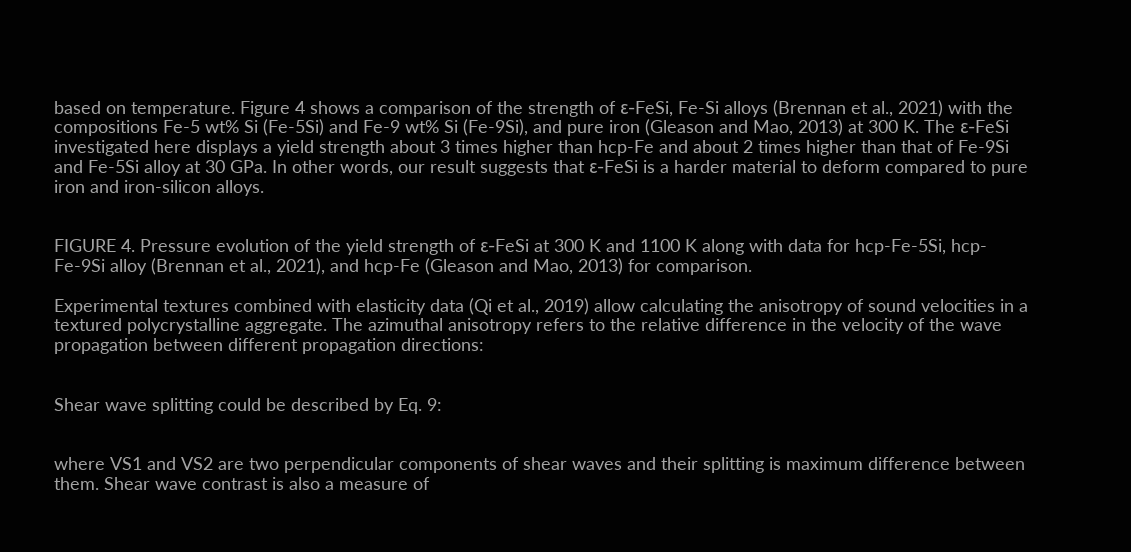based on temperature. Figure 4 shows a comparison of the strength of ε-FeSi, Fe-Si alloys (Brennan et al., 2021) with the compositions Fe-5 wt% Si (Fe-5Si) and Fe-9 wt% Si (Fe-9Si), and pure iron (Gleason and Mao, 2013) at 300 K. The ε-FeSi investigated here displays a yield strength about 3 times higher than hcp-Fe and about 2 times higher than that of Fe-9Si and Fe-5Si alloy at 30 GPa. In other words, our result suggests that ε-FeSi is a harder material to deform compared to pure iron and iron-silicon alloys.


FIGURE 4. Pressure evolution of the yield strength of ε-FeSi at 300 K and 1100 K along with data for hcp-Fe-5Si, hcp-Fe-9Si alloy (Brennan et al., 2021), and hcp-Fe (Gleason and Mao, 2013) for comparison.

Experimental textures combined with elasticity data (Qi et al., 2019) allow calculating the anisotropy of sound velocities in a textured polycrystalline aggregate. The azimuthal anisotropy refers to the relative difference in the velocity of the wave propagation between different propagation directions:


Shear wave splitting could be described by Eq. 9:


where VS1 and VS2 are two perpendicular components of shear waves and their splitting is maximum difference between them. Shear wave contrast is also a measure of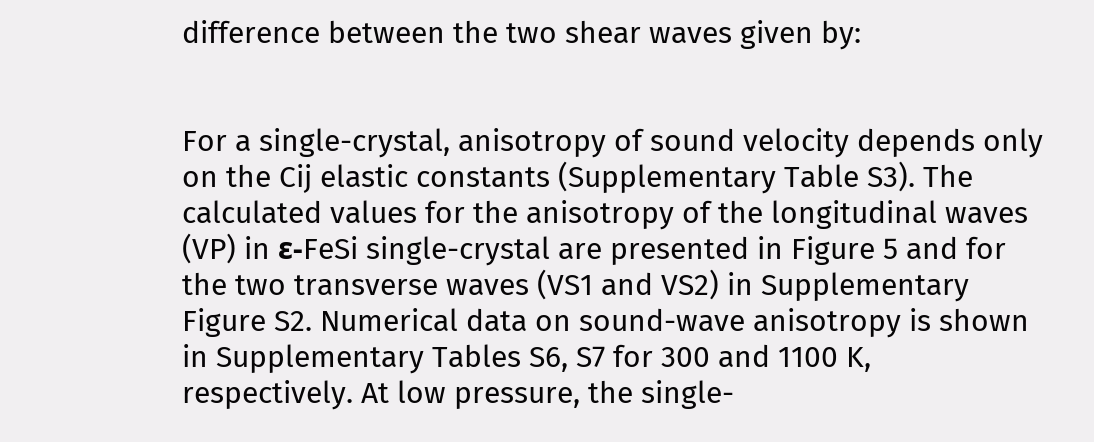difference between the two shear waves given by:


For a single-crystal, anisotropy of sound velocity depends only on the Cij elastic constants (Supplementary Table S3). The calculated values for the anisotropy of the longitudinal waves (VP) in ε-FeSi single-crystal are presented in Figure 5 and for the two transverse waves (VS1 and VS2) in Supplementary Figure S2. Numerical data on sound-wave anisotropy is shown in Supplementary Tables S6, S7 for 300 and 1100 K, respectively. At low pressure, the single-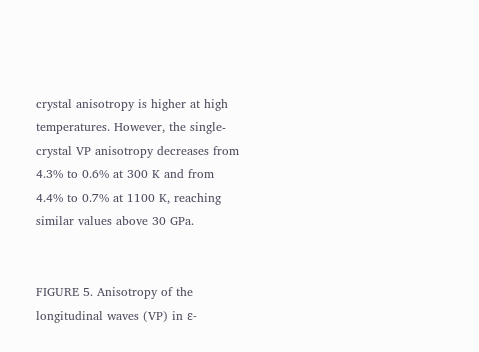crystal anisotropy is higher at high temperatures. However, the single-crystal VP anisotropy decreases from 4.3% to 0.6% at 300 K and from 4.4% to 0.7% at 1100 K, reaching similar values above 30 GPa.


FIGURE 5. Anisotropy of the longitudinal waves (VP) in ε-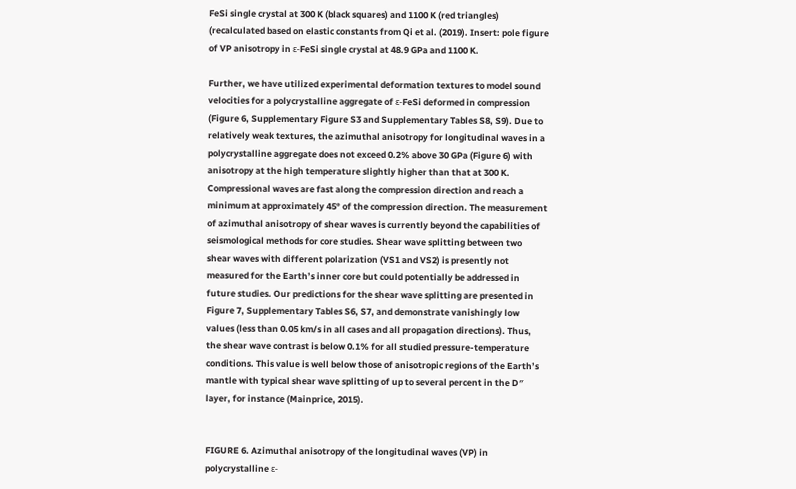FeSi single crystal at 300 K (black squares) and 1100 K (red triangles) (recalculated based on elastic constants from Qi et al. (2019). Insert: pole figure of VP anisotropy in ε-FeSi single crystal at 48.9 GPa and 1100 K.

Further, we have utilized experimental deformation textures to model sound velocities for a polycrystalline aggregate of ε-FeSi deformed in compression (Figure 6, Supplementary Figure S3 and Supplementary Tables S8, S9). Due to relatively weak textures, the azimuthal anisotropy for longitudinal waves in a polycrystalline aggregate does not exceed 0.2% above 30 GPa (Figure 6) with anisotropy at the high temperature slightly higher than that at 300 K. Compressional waves are fast along the compression direction and reach a minimum at approximately 45° of the compression direction. The measurement of azimuthal anisotropy of shear waves is currently beyond the capabilities of seismological methods for core studies. Shear wave splitting between two shear waves with different polarization (VS1 and VS2) is presently not measured for the Earth’s inner core but could potentially be addressed in future studies. Our predictions for the shear wave splitting are presented in Figure 7, Supplementary Tables S6, S7, and demonstrate vanishingly low values (less than 0.05 km/s in all cases and all propagation directions). Thus, the shear wave contrast is below 0.1% for all studied pressure-temperature conditions. This value is well below those of anisotropic regions of the Earth’s mantle with typical shear wave splitting of up to several percent in the D″ layer, for instance (Mainprice, 2015).


FIGURE 6. Azimuthal anisotropy of the longitudinal waves (VP) in polycrystalline ε-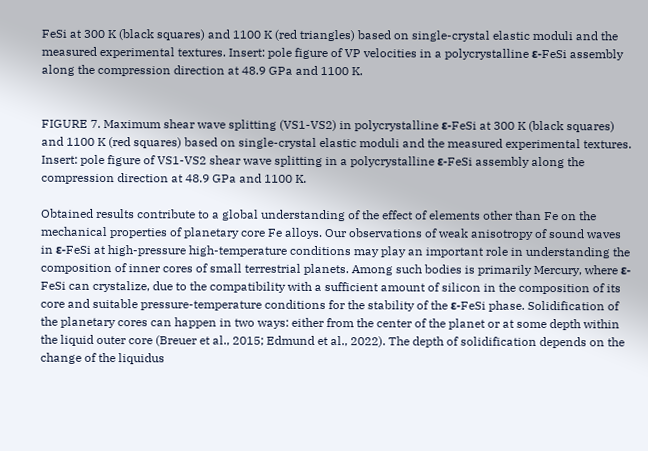FeSi at 300 K (black squares) and 1100 K (red triangles) based on single-crystal elastic moduli and the measured experimental textures. Insert: pole figure of VP velocities in a polycrystalline ε-FeSi assembly along the compression direction at 48.9 GPa and 1100 K.


FIGURE 7. Maximum shear wave splitting (VS1-VS2) in polycrystalline ε-FeSi at 300 K (black squares) and 1100 K (red squares) based on single-crystal elastic moduli and the measured experimental textures. Insert: pole figure of VS1-VS2 shear wave splitting in a polycrystalline ε-FeSi assembly along the compression direction at 48.9 GPa and 1100 K.

Obtained results contribute to a global understanding of the effect of elements other than Fe on the mechanical properties of planetary core Fe alloys. Our observations of weak anisotropy of sound waves in ε-FeSi at high-pressure high-temperature conditions may play an important role in understanding the composition of inner cores of small terrestrial planets. Among such bodies is primarily Mercury, where ε-FeSi can crystalize, due to the compatibility with a sufficient amount of silicon in the composition of its core and suitable pressure-temperature conditions for the stability of the ε-FeSi phase. Solidification of the planetary cores can happen in two ways: either from the center of the planet or at some depth within the liquid outer core (Breuer et al., 2015; Edmund et al., 2022). The depth of solidification depends on the change of the liquidus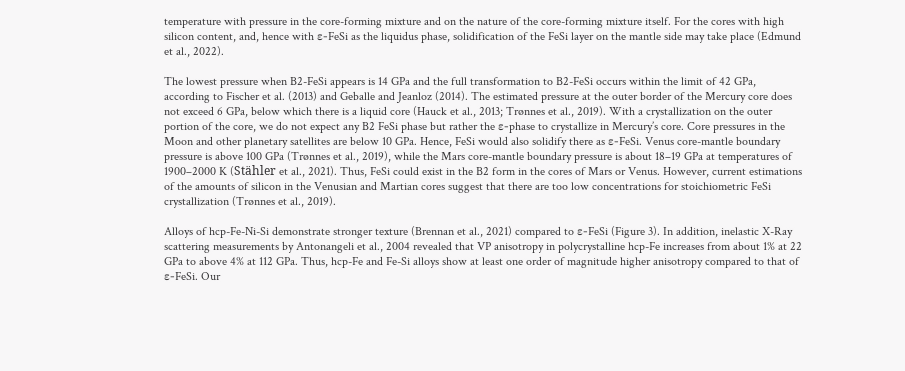temperature with pressure in the core-forming mixture and on the nature of the core-forming mixture itself. For the cores with high silicon content, and, hence with ε-FeSi as the liquidus phase, solidification of the FeSi layer on the mantle side may take place (Edmund et al., 2022).

The lowest pressure when B2-FeSi appears is 14 GPa and the full transformation to B2-FeSi occurs within the limit of 42 GPa, according to Fischer et al. (2013) and Geballe and Jeanloz (2014). The estimated pressure at the outer border of the Mercury core does not exceed 6 GPa, below which there is a liquid core (Hauck et al., 2013; Trønnes et al., 2019). With a crystallization on the outer portion of the core, we do not expect any B2 FeSi phase but rather the ε-phase to crystallize in Mercury’s core. Core pressures in the Moon and other planetary satellites are below 10 GPa. Hence, FeSi would also solidify there as ε-FeSi. Venus core-mantle boundary pressure is above 100 GPa (Trønnes et al., 2019), while the Mars core-mantle boundary pressure is about 18–19 GPa at temperatures of 1900–2000 K (Stähler et al., 2021). Thus, FeSi could exist in the B2 form in the cores of Mars or Venus. However, current estimations of the amounts of silicon in the Venusian and Martian cores suggest that there are too low concentrations for stoichiometric FeSi crystallization (Trønnes et al., 2019).

Alloys of hcp-Fe-Ni-Si demonstrate stronger texture (Brennan et al., 2021) compared to ε-FeSi (Figure 3). In addition, inelastic X-Ray scattering measurements by Antonangeli et al., 2004 revealed that VP anisotropy in polycrystalline hcp-Fe increases from about 1% at 22 GPa to above 4% at 112 GPa. Thus, hcp-Fe and Fe-Si alloys show at least one order of magnitude higher anisotropy compared to that of ε-FeSi. Our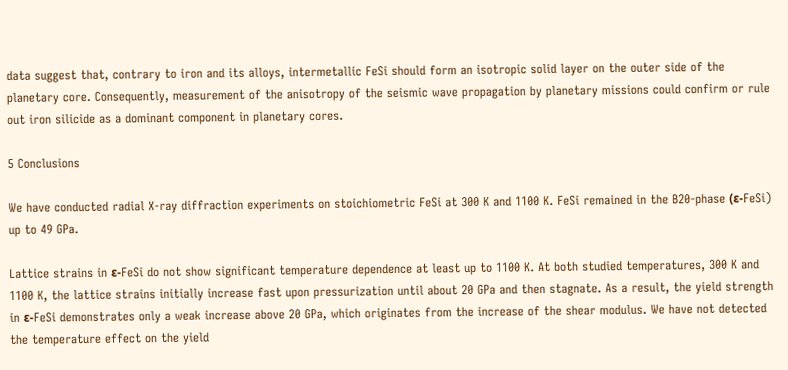data suggest that, contrary to iron and its alloys, intermetallic FeSi should form an isotropic solid layer on the outer side of the planetary core. Consequently, measurement of the anisotropy of the seismic wave propagation by planetary missions could confirm or rule out iron silicide as a dominant component in planetary cores.

5 Conclusions

We have conducted radial X-ray diffraction experiments on stoichiometric FeSi at 300 K and 1100 K. FeSi remained in the B20-phase (ε-FeSi) up to 49 GPa.

Lattice strains in ε-FeSi do not show significant temperature dependence at least up to 1100 K. At both studied temperatures, 300 K and 1100 K, the lattice strains initially increase fast upon pressurization until about 20 GPa and then stagnate. As a result, the yield strength in ε-FeSi demonstrates only a weak increase above 20 GPa, which originates from the increase of the shear modulus. We have not detected the temperature effect on the yield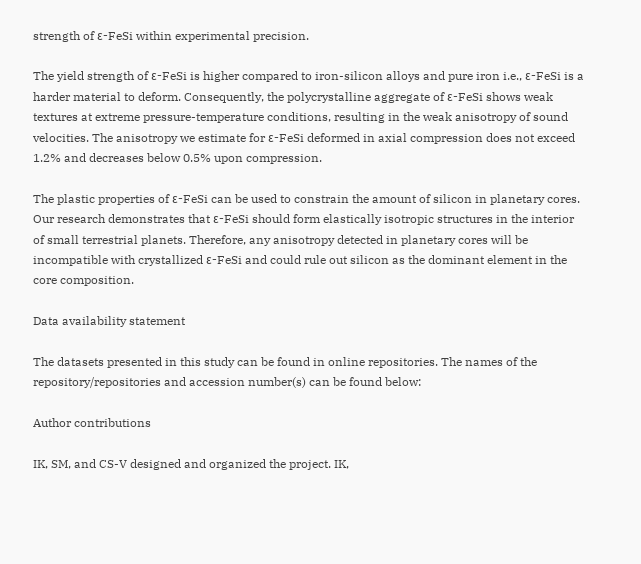strength of ε-FeSi within experimental precision.

The yield strength of ε-FeSi is higher compared to iron-silicon alloys and pure iron i.e., ε-FeSi is a harder material to deform. Consequently, the polycrystalline aggregate of ε-FeSi shows weak textures at extreme pressure-temperature conditions, resulting in the weak anisotropy of sound velocities. The anisotropy we estimate for ε-FeSi deformed in axial compression does not exceed 1.2% and decreases below 0.5% upon compression.

The plastic properties of ε-FeSi can be used to constrain the amount of silicon in planetary cores. Our research demonstrates that ε-FeSi should form elastically isotropic structures in the interior of small terrestrial planets. Therefore, any anisotropy detected in planetary cores will be incompatible with crystallized ε-FeSi and could rule out silicon as the dominant element in the core composition.

Data availability statement

The datasets presented in this study can be found in online repositories. The names of the repository/repositories and accession number(s) can be found below:

Author contributions

IK, SM, and CS-V designed and organized the project. IK,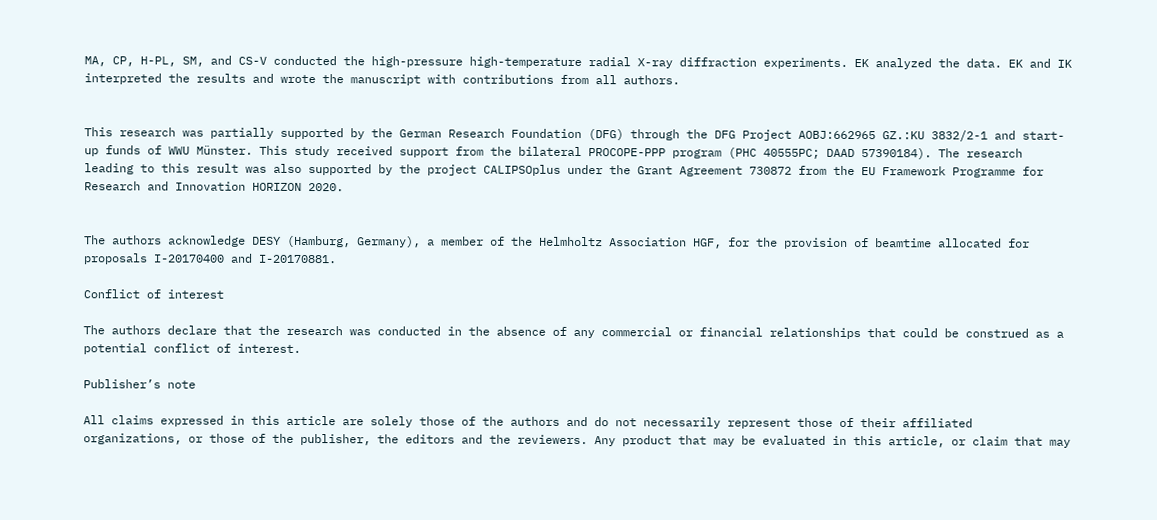MA, CP, H-PL, SM, and CS-V conducted the high-pressure high-temperature radial X-ray diffraction experiments. EK analyzed the data. EK and IK interpreted the results and wrote the manuscript with contributions from all authors.


This research was partially supported by the German Research Foundation (DFG) through the DFG Project AOBJ:662965 GZ.:KU 3832/2-1 and start-up funds of WWU Münster. This study received support from the bilateral PROCOPE-PPP program (PHC 40555PC; DAAD 57390184). The research leading to this result was also supported by the project CALIPSOplus under the Grant Agreement 730872 from the EU Framework Programme for Research and Innovation HORIZON 2020.


The authors acknowledge DESY (Hamburg, Germany), a member of the Helmholtz Association HGF, for the provision of beamtime allocated for proposals I-20170400 and I-20170881.

Conflict of interest

The authors declare that the research was conducted in the absence of any commercial or financial relationships that could be construed as a potential conflict of interest.

Publisher’s note

All claims expressed in this article are solely those of the authors and do not necessarily represent those of their affiliated organizations, or those of the publisher, the editors and the reviewers. Any product that may be evaluated in this article, or claim that may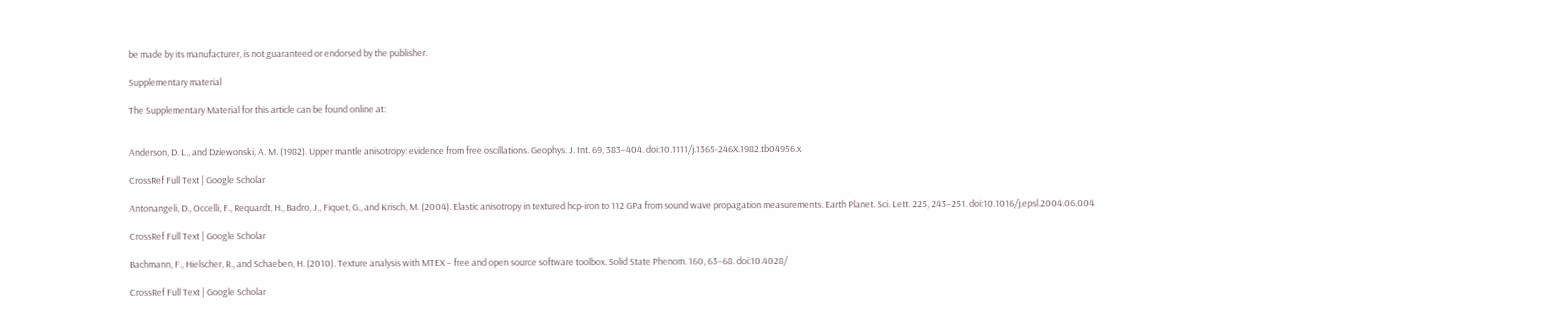be made by its manufacturer, is not guaranteed or endorsed by the publisher.

Supplementary material

The Supplementary Material for this article can be found online at:


Anderson, D. L., and Dziewonski, A. M. (1982). Upper mantle anisotropy: evidence from free oscillations. Geophys. J. Int. 69, 383–404. doi:10.1111/j.1365-246X.1982.tb04956.x

CrossRef Full Text | Google Scholar

Antonangeli, D., Occelli, F., Requardt, H., Badro, J., Fiquet, G., and Krisch, M. (2004). Elastic anisotropy in textured hcp-iron to 112 GPa from sound wave propagation measurements. Earth Planet. Sci. Lett. 225, 243–251. doi:10.1016/j.epsl.2004.06.004

CrossRef Full Text | Google Scholar

Bachmann, F., Hielscher, R., and Schaeben, H. (2010). Texture analysis with MTEX – free and open source software toolbox. Solid State Phenom. 160, 63–68. doi:10.4028/

CrossRef Full Text | Google Scholar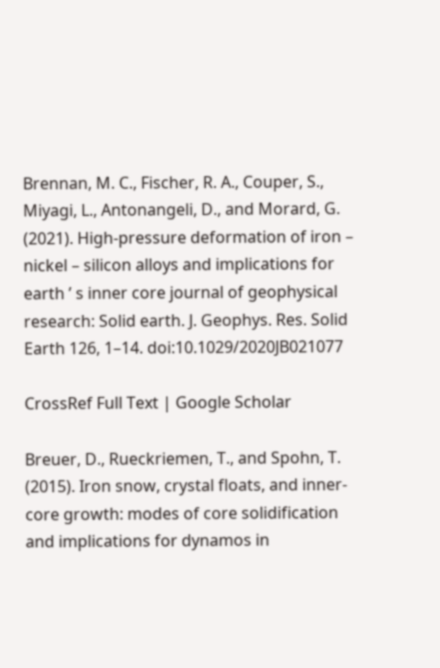Brennan, M. C., Fischer, R. A., Couper, S., Miyagi, L., Antonangeli, D., and Morard, G. (2021). High-pressure deformation of iron – nickel – silicon alloys and implications for earth ’ s inner core journal of geophysical research: Solid earth. J. Geophys. Res. Solid Earth 126, 1–14. doi:10.1029/2020JB021077

CrossRef Full Text | Google Scholar

Breuer, D., Rueckriemen, T., and Spohn, T. (2015). Iron snow, crystal floats, and inner-core growth: modes of core solidification and implications for dynamos in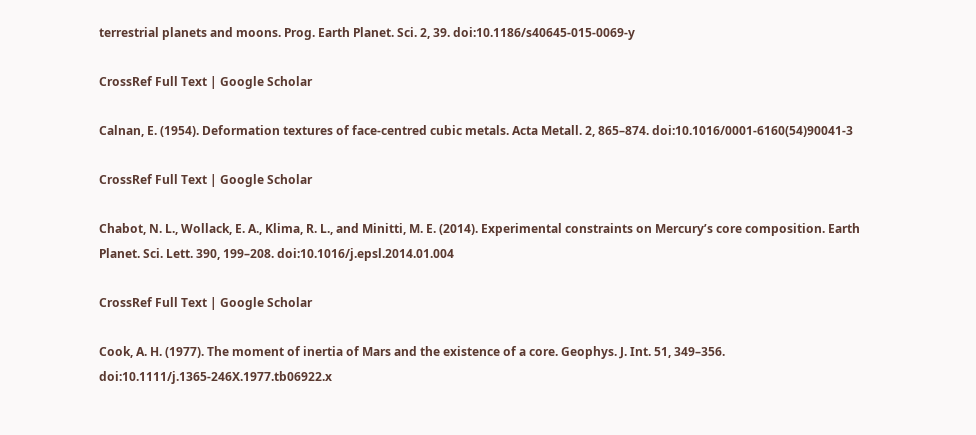terrestrial planets and moons. Prog. Earth Planet. Sci. 2, 39. doi:10.1186/s40645-015-0069-y

CrossRef Full Text | Google Scholar

Calnan, E. (1954). Deformation textures of face-centred cubic metals. Acta Metall. 2, 865–874. doi:10.1016/0001-6160(54)90041-3

CrossRef Full Text | Google Scholar

Chabot, N. L., Wollack, E. A., Klima, R. L., and Minitti, M. E. (2014). Experimental constraints on Mercury’s core composition. Earth Planet. Sci. Lett. 390, 199–208. doi:10.1016/j.epsl.2014.01.004

CrossRef Full Text | Google Scholar

Cook, A. H. (1977). The moment of inertia of Mars and the existence of a core. Geophys. J. Int. 51, 349–356. doi:10.1111/j.1365-246X.1977.tb06922.x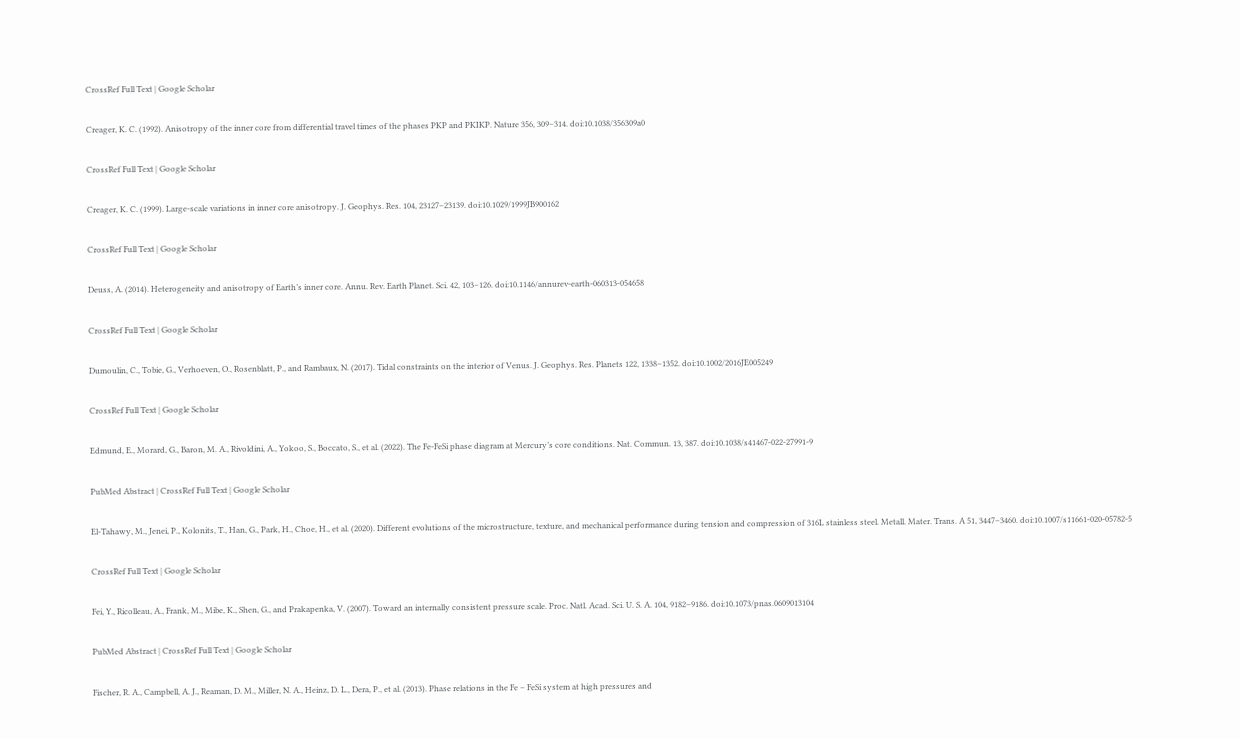CrossRef Full Text | Google Scholar

Creager, K. C. (1992). Anisotropy of the inner core from differential travel times of the phases PKP and PKIKP. Nature 356, 309–314. doi:10.1038/356309a0

CrossRef Full Text | Google Scholar

Creager, K. C. (1999). Large-scale variations in inner core anisotropy. J. Geophys. Res. 104, 23127–23139. doi:10.1029/1999JB900162

CrossRef Full Text | Google Scholar

Deuss, A. (2014). Heterogeneity and anisotropy of Earth’s inner core. Annu. Rev. Earth Planet. Sci. 42, 103–126. doi:10.1146/annurev-earth-060313-054658

CrossRef Full Text | Google Scholar

Dumoulin, C., Tobie, G., Verhoeven, O., Rosenblatt, P., and Rambaux, N. (2017). Tidal constraints on the interior of Venus. J. Geophys. Res. Planets 122, 1338–1352. doi:10.1002/2016JE005249

CrossRef Full Text | Google Scholar

Edmund, E., Morard, G., Baron, M. A., Rivoldini, A., Yokoo, S., Boccato, S., et al. (2022). The Fe-FeSi phase diagram at Mercury’s core conditions. Nat. Commun. 13, 387. doi:10.1038/s41467-022-27991-9

PubMed Abstract | CrossRef Full Text | Google Scholar

El-Tahawy, M., Jenei, P., Kolonits, T., Han, G., Park, H., Choe, H., et al. (2020). Different evolutions of the microstructure, texture, and mechanical performance during tension and compression of 316L stainless steel. Metall. Mater. Trans. A 51, 3447–3460. doi:10.1007/s11661-020-05782-5

CrossRef Full Text | Google Scholar

Fei, Y., Ricolleau, A., Frank, M., Mibe, K., Shen, G., and Prakapenka, V. (2007). Toward an internally consistent pressure scale. Proc. Natl. Acad. Sci. U. S. A. 104, 9182–9186. doi:10.1073/pnas.0609013104

PubMed Abstract | CrossRef Full Text | Google Scholar

Fischer, R. A., Campbell, A. J., Reaman, D. M., Miller, N. A., Heinz, D. L., Dera, P., et al. (2013). Phase relations in the Fe – FeSi system at high pressures and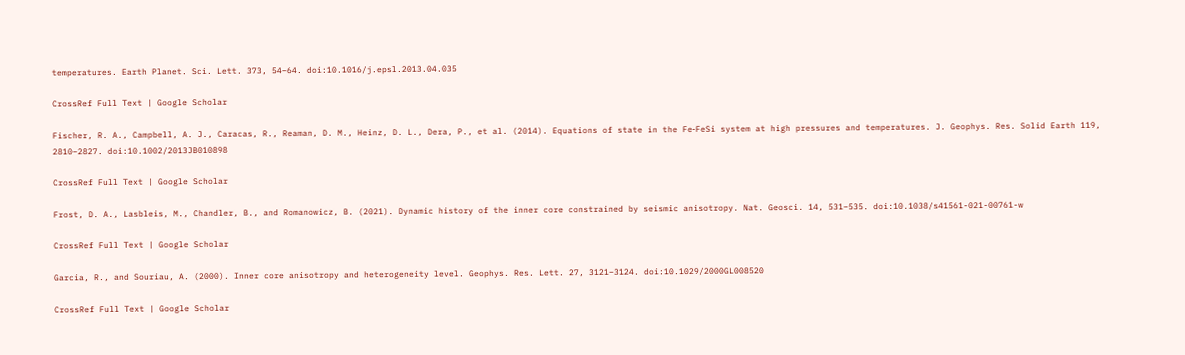temperatures. Earth Planet. Sci. Lett. 373, 54–64. doi:10.1016/j.epsl.2013.04.035

CrossRef Full Text | Google Scholar

Fischer, R. A., Campbell, A. J., Caracas, R., Reaman, D. M., Heinz, D. L., Dera, P., et al. (2014). Equations of state in the Fe‐FeSi system at high pressures and temperatures. J. Geophys. Res. Solid Earth 119, 2810–2827. doi:10.1002/2013JB010898

CrossRef Full Text | Google Scholar

Frost, D. A., Lasbleis, M., Chandler, B., and Romanowicz, B. (2021). Dynamic history of the inner core constrained by seismic anisotropy. Nat. Geosci. 14, 531–535. doi:10.1038/s41561-021-00761-w

CrossRef Full Text | Google Scholar

Garcia, R., and Souriau, A. (2000). Inner core anisotropy and heterogeneity level. Geophys. Res. Lett. 27, 3121–3124. doi:10.1029/2000GL008520

CrossRef Full Text | Google Scholar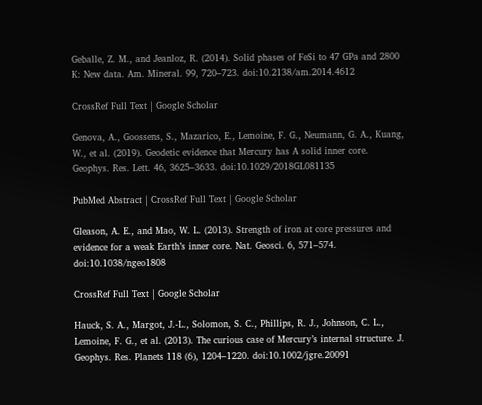Geballe, Z. M., and Jeanloz, R. (2014). Solid phases of FeSi to 47 GPa and 2800 K: New data. Am. Mineral. 99, 720–723. doi:10.2138/am.2014.4612

CrossRef Full Text | Google Scholar

Genova, A., Goossens, S., Mazarico, E., Lemoine, F. G., Neumann, G. A., Kuang, W., et al. (2019). Geodetic evidence that Mercury has A solid inner core. Geophys. Res. Lett. 46, 3625–3633. doi:10.1029/2018GL081135

PubMed Abstract | CrossRef Full Text | Google Scholar

Gleason, A. E., and Mao, W. L. (2013). Strength of iron at core pressures and evidence for a weak Earth’s inner core. Nat. Geosci. 6, 571–574. doi:10.1038/ngeo1808

CrossRef Full Text | Google Scholar

Hauck, S. A., Margot, J.-L., Solomon, S. C., Phillips, R. J., Johnson, C. L., Lemoine, F. G., et al. (2013). The curious case of Mercury’s internal structure. J. Geophys. Res. Planets 118 (6), 1204–1220. doi:10.1002/jgre.20091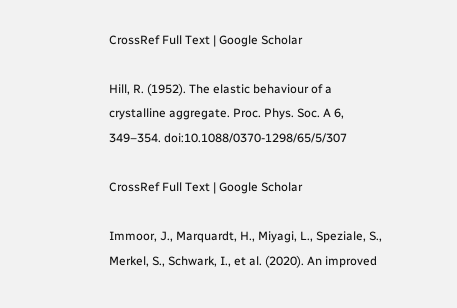CrossRef Full Text | Google Scholar

Hill, R. (1952). The elastic behaviour of a crystalline aggregate. Proc. Phys. Soc. A 6, 349–354. doi:10.1088/0370-1298/65/5/307

CrossRef Full Text | Google Scholar

Immoor, J., Marquardt, H., Miyagi, L., Speziale, S., Merkel, S., Schwark, I., et al. (2020). An improved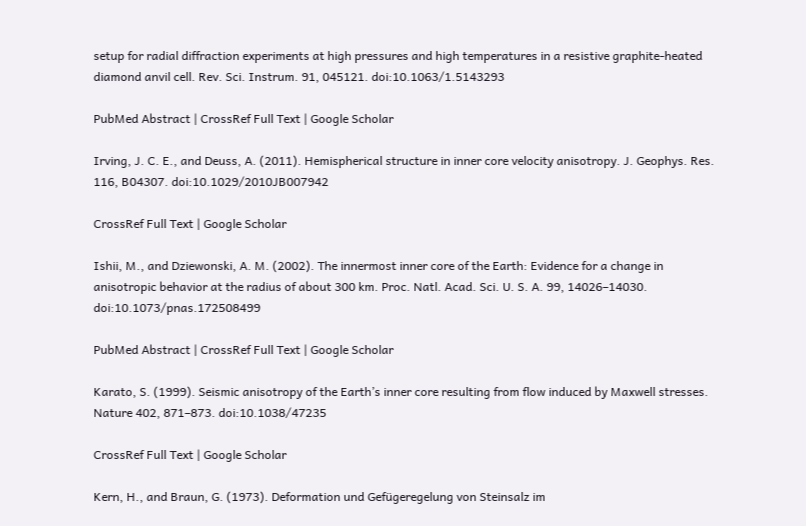setup for radial diffraction experiments at high pressures and high temperatures in a resistive graphite-heated diamond anvil cell. Rev. Sci. Instrum. 91, 045121. doi:10.1063/1.5143293

PubMed Abstract | CrossRef Full Text | Google Scholar

Irving, J. C. E., and Deuss, A. (2011). Hemispherical structure in inner core velocity anisotropy. J. Geophys. Res. 116, B04307. doi:10.1029/2010JB007942

CrossRef Full Text | Google Scholar

Ishii, M., and Dziewonski, A. M. (2002). The innermost inner core of the Earth: Evidence for a change in anisotropic behavior at the radius of about 300 km. Proc. Natl. Acad. Sci. U. S. A. 99, 14026–14030. doi:10.1073/pnas.172508499

PubMed Abstract | CrossRef Full Text | Google Scholar

Karato, S. (1999). Seismic anisotropy of the Earth’s inner core resulting from flow induced by Maxwell stresses. Nature 402, 871–873. doi:10.1038/47235

CrossRef Full Text | Google Scholar

Kern, H., and Braun, G. (1973). Deformation und Gefügeregelung von Steinsalz im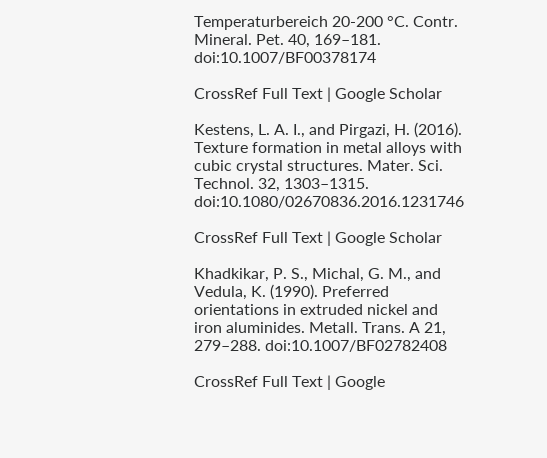Temperaturbereich 20-200 °C. Contr. Mineral. Pet. 40, 169–181. doi:10.1007/BF00378174

CrossRef Full Text | Google Scholar

Kestens, L. A. I., and Pirgazi, H. (2016). Texture formation in metal alloys with cubic crystal structures. Mater. Sci. Technol. 32, 1303–1315. doi:10.1080/02670836.2016.1231746

CrossRef Full Text | Google Scholar

Khadkikar, P. S., Michal, G. M., and Vedula, K. (1990). Preferred orientations in extruded nickel and iron aluminides. Metall. Trans. A 21, 279–288. doi:10.1007/BF02782408

CrossRef Full Text | Google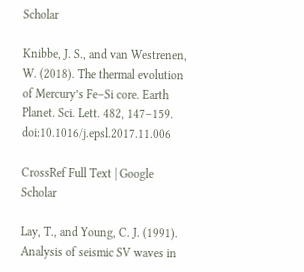Scholar

Knibbe, J. S., and van Westrenen, W. (2018). The thermal evolution of Mercury’s Fe–Si core. Earth Planet. Sci. Lett. 482, 147–159. doi:10.1016/j.epsl.2017.11.006

CrossRef Full Text | Google Scholar

Lay, T., and Young, C. J. (1991). Analysis of seismic SV waves in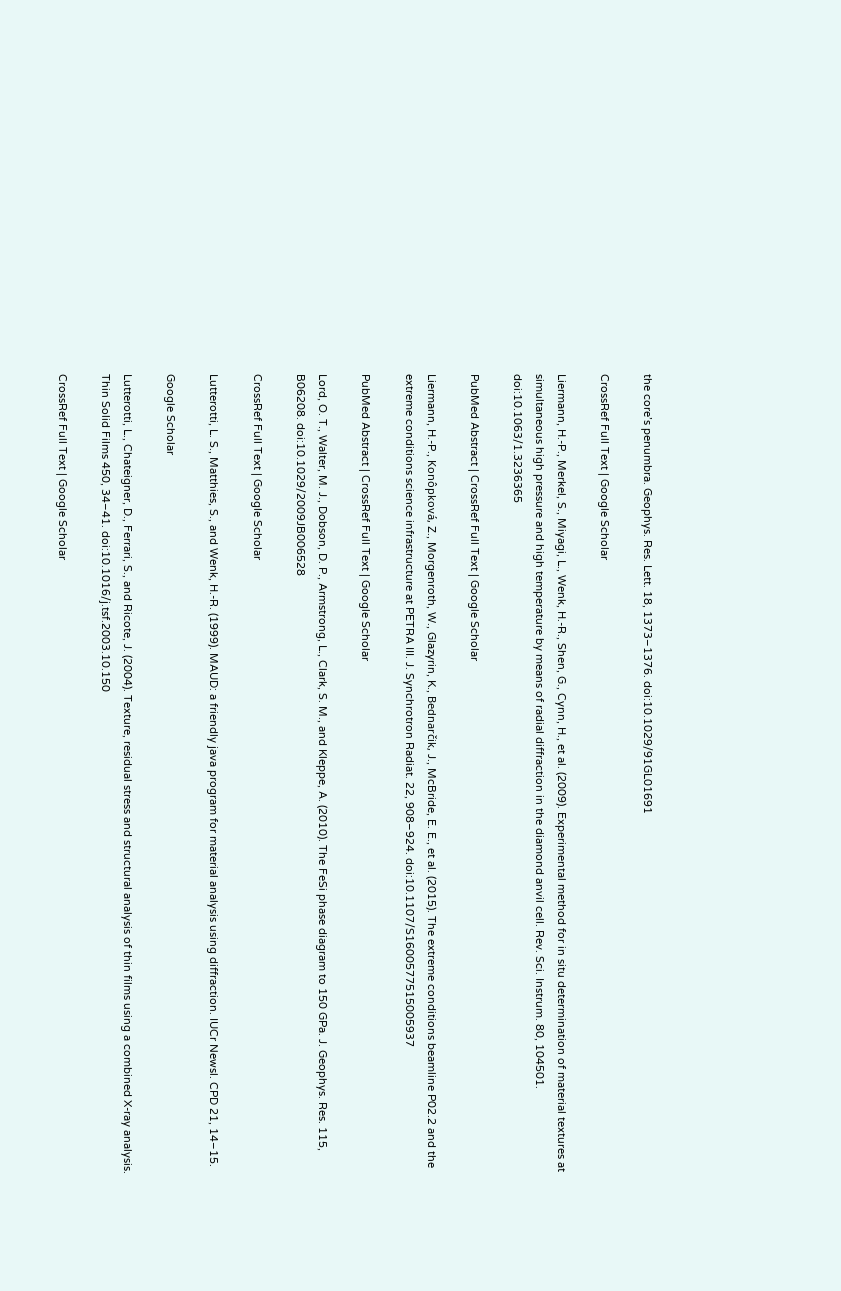the core’s penumbra. Geophys. Res. Lett. 18, 1373–1376. doi:10.1029/91GL01691

CrossRef Full Text | Google Scholar

Liermann, H.-P., Merkel, S., Miyagi, L., Wenk, H.-R., Shen, G., Cynn, H., et al. (2009). Experimental method for in situ determination of material textures at simultaneous high pressure and high temperature by means of radial diffraction in the diamond anvil cell. Rev. Sci. Instrum. 80, 104501. doi:10.1063/1.3236365

PubMed Abstract | CrossRef Full Text | Google Scholar

Liermann, H.-P., Konôpková, Z., Morgenroth, W., Glazyrin, K., Bednarčik, J., McBride, E. E., et al. (2015). The extreme conditions beamline P02.2 and the extreme conditions science infrastructure at PETRA III. J. Synchrotron Radiat. 22, 908–924. doi:10.1107/S1600577515005937

PubMed Abstract | CrossRef Full Text | Google Scholar

Lord, O. T., Walter, M. J., Dobson, D. P., Armstrong, L., Clark, S. M., and Kleppe, A. (2010). The FeSi phase diagram to 150 GPa. J. Geophys. Res. 115, B06208. doi:10.1029/2009JB006528

CrossRef Full Text | Google Scholar

Lutterotti, L. S., Matthies, S., and Wenk, H.-R. (1999). MAUD: a friendly java program for material analysis using diffraction. IUCr Newsl. CPD 21, 14–15.

Google Scholar

Lutterotti, L., Chateigner, D., Ferrari, S., and Ricote, J. (2004). Texture, residual stress and structural analysis of thin films using a combined X-ray analysis. Thin Solid Films 450, 34–41. doi:10.1016/j.tsf.2003.10.150

CrossRef Full Text | Google Scholar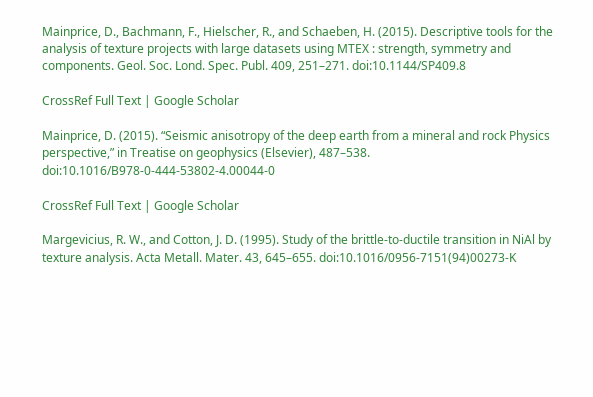Mainprice, D., Bachmann, F., Hielscher, R., and Schaeben, H. (2015). Descriptive tools for the analysis of texture projects with large datasets using MTEX : strength, symmetry and components. Geol. Soc. Lond. Spec. Publ. 409, 251–271. doi:10.1144/SP409.8

CrossRef Full Text | Google Scholar

Mainprice, D. (2015). “Seismic anisotropy of the deep earth from a mineral and rock Physics perspective,” in Treatise on geophysics (Elsevier), 487–538. doi:10.1016/B978-0-444-53802-4.00044-0

CrossRef Full Text | Google Scholar

Margevicius, R. W., and Cotton, J. D. (1995). Study of the brittle-to-ductile transition in NiAl by texture analysis. Acta Metall. Mater. 43, 645–655. doi:10.1016/0956-7151(94)00273-K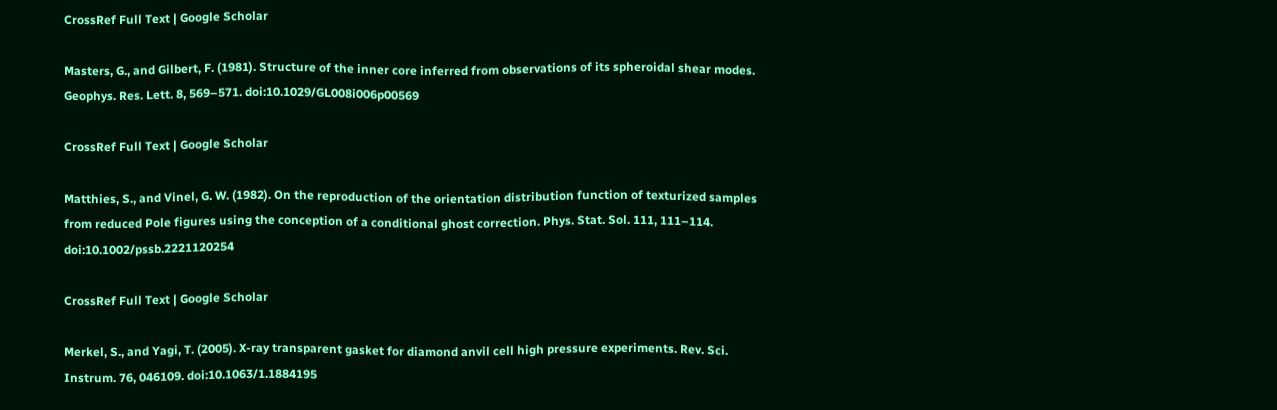CrossRef Full Text | Google Scholar

Masters, G., and Gilbert, F. (1981). Structure of the inner core inferred from observations of its spheroidal shear modes. Geophys. Res. Lett. 8, 569–571. doi:10.1029/GL008i006p00569

CrossRef Full Text | Google Scholar

Matthies, S., and Vinel, G. W. (1982). On the reproduction of the orientation distribution function of texturized samples from reduced Pole figures using the conception of a conditional ghost correction. Phys. Stat. Sol. 111, 111–114. doi:10.1002/pssb.2221120254

CrossRef Full Text | Google Scholar

Merkel, S., and Yagi, T. (2005). X-ray transparent gasket for diamond anvil cell high pressure experiments. Rev. Sci. Instrum. 76, 046109. doi:10.1063/1.1884195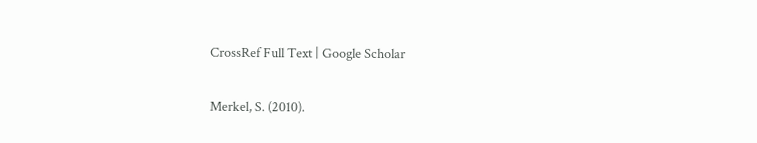CrossRef Full Text | Google Scholar

Merkel, S. (2010).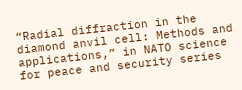“Radial diffraction in the diamond anvil cell: Methods and applications,” in NATO science for peace and security series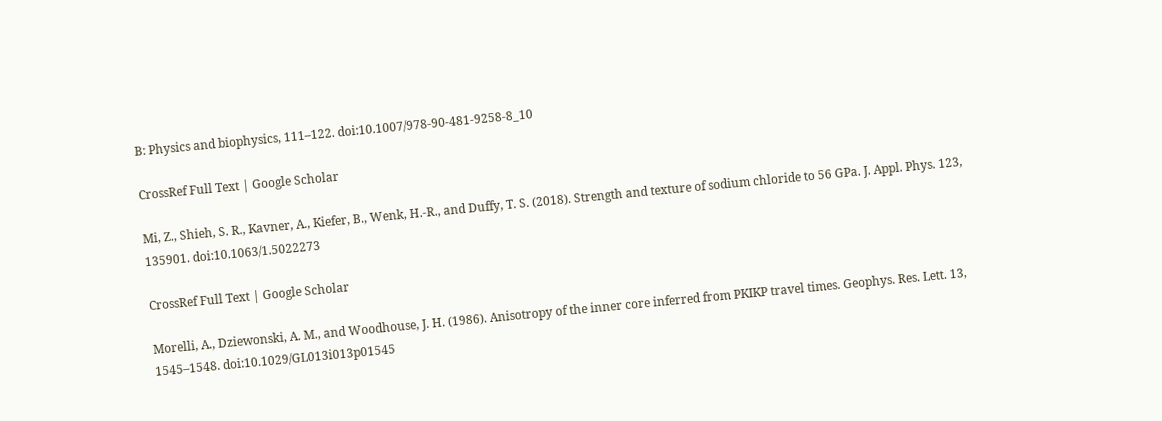B: Physics and biophysics, 111–122. doi:10.1007/978-90-481-9258-8_10

CrossRef Full Text | Google Scholar

Mi, Z., Shieh, S. R., Kavner, A., Kiefer, B., Wenk, H.-R., and Duffy, T. S. (2018). Strength and texture of sodium chloride to 56 GPa. J. Appl. Phys. 123, 135901. doi:10.1063/1.5022273

CrossRef Full Text | Google Scholar

Morelli, A., Dziewonski, A. M., and Woodhouse, J. H. (1986). Anisotropy of the inner core inferred from PKIKP travel times. Geophys. Res. Lett. 13, 1545–1548. doi:10.1029/GL013i013p01545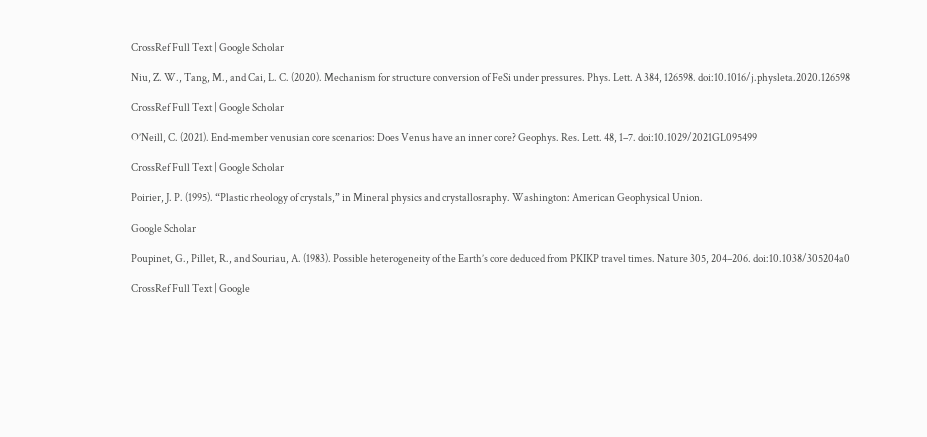CrossRef Full Text | Google Scholar

Niu, Z. W., Tang, M., and Cai, L. C. (2020). Mechanism for structure conversion of FeSi under pressures. Phys. Lett. A 384, 126598. doi:10.1016/j.physleta.2020.126598

CrossRef Full Text | Google Scholar

O’Neill, C. (2021). End‐member venusian core scenarios: Does Venus have an inner core? Geophys. Res. Lett. 48, 1–7. doi:10.1029/2021GL095499

CrossRef Full Text | Google Scholar

Poirier, J. P. (1995). “Plastic rheology of crystals,” in Mineral physics and crystallosraphy. Washington: American Geophysical Union.

Google Scholar

Poupinet, G., Pillet, R., and Souriau, A. (1983). Possible heterogeneity of the Earth’s core deduced from PKIKP travel times. Nature 305, 204–206. doi:10.1038/305204a0

CrossRef Full Text | Google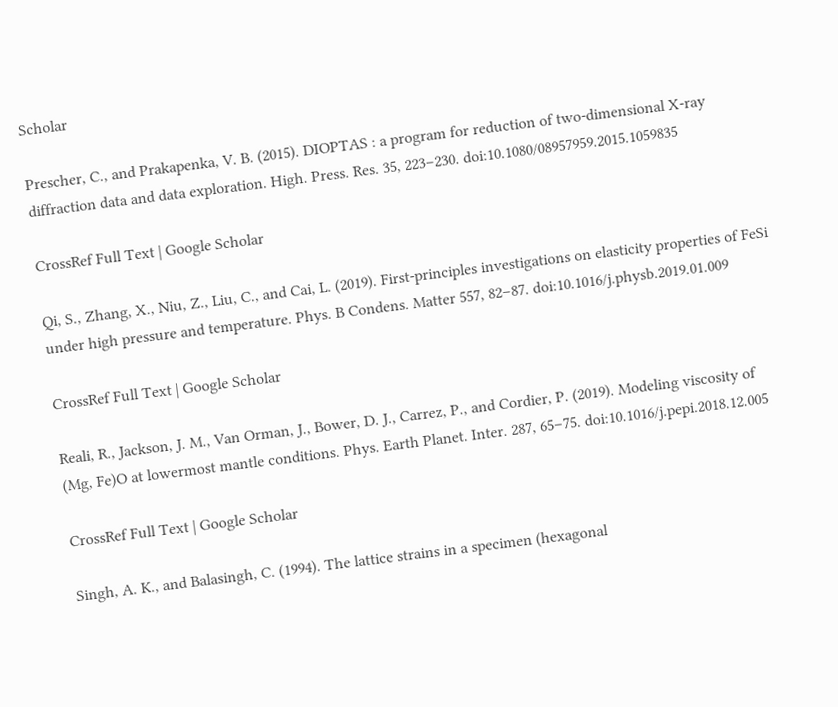Scholar

Prescher, C., and Prakapenka, V. B. (2015). DIOPTAS : a program for reduction of two-dimensional X-ray diffraction data and data exploration. High. Press. Res. 35, 223–230. doi:10.1080/08957959.2015.1059835

CrossRef Full Text | Google Scholar

Qi, S., Zhang, X., Niu, Z., Liu, C., and Cai, L. (2019). First-principles investigations on elasticity properties of FeSi under high pressure and temperature. Phys. B Condens. Matter 557, 82–87. doi:10.1016/j.physb.2019.01.009

CrossRef Full Text | Google Scholar

Reali, R., Jackson, J. M., Van Orman, J., Bower, D. J., Carrez, P., and Cordier, P. (2019). Modeling viscosity of (Mg, Fe)O at lowermost mantle conditions. Phys. Earth Planet. Inter. 287, 65–75. doi:10.1016/j.pepi.2018.12.005

CrossRef Full Text | Google Scholar

Singh, A. K., and Balasingh, C. (1994). The lattice strains in a specimen (hexagonal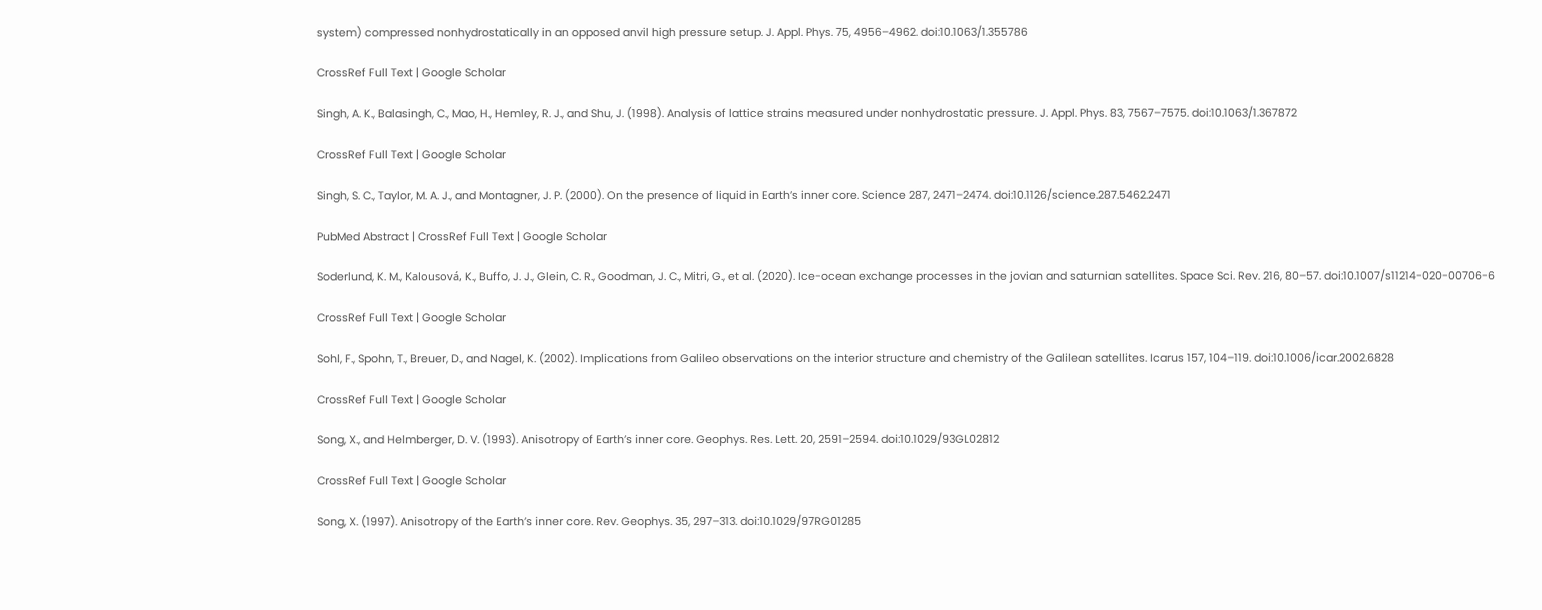system) compressed nonhydrostatically in an opposed anvil high pressure setup. J. Appl. Phys. 75, 4956–4962. doi:10.1063/1.355786

CrossRef Full Text | Google Scholar

Singh, A. K., Balasingh, C., Mao, H., Hemley, R. J., and Shu, J. (1998). Analysis of lattice strains measured under nonhydrostatic pressure. J. Appl. Phys. 83, 7567–7575. doi:10.1063/1.367872

CrossRef Full Text | Google Scholar

Singh, S. C., Taylor, M. A. J., and Montagner, J. P. (2000). On the presence of liquid in Earth’s inner core. Science 287, 2471–2474. doi:10.1126/science.287.5462.2471

PubMed Abstract | CrossRef Full Text | Google Scholar

Soderlund, K. M., Kalousová, K., Buffo, J. J., Glein, C. R., Goodman, J. C., Mitri, G., et al. (2020). Ice-ocean exchange processes in the jovian and saturnian satellites. Space Sci. Rev. 216, 80–57. doi:10.1007/s11214-020-00706-6

CrossRef Full Text | Google Scholar

Sohl, F., Spohn, T., Breuer, D., and Nagel, K. (2002). Implications from Galileo observations on the interior structure and chemistry of the Galilean satellites. Icarus 157, 104–119. doi:10.1006/icar.2002.6828

CrossRef Full Text | Google Scholar

Song, X., and Helmberger, D. V. (1993). Anisotropy of Earth’s inner core. Geophys. Res. Lett. 20, 2591–2594. doi:10.1029/93GL02812

CrossRef Full Text | Google Scholar

Song, X. (1997). Anisotropy of the Earth’s inner core. Rev. Geophys. 35, 297–313. doi:10.1029/97RG01285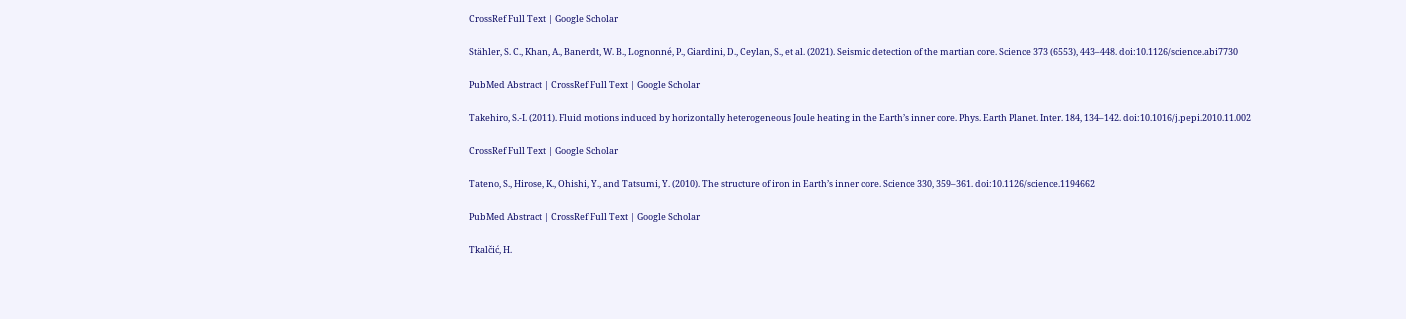CrossRef Full Text | Google Scholar

Stähler, S. C., Khan, A., Banerdt, W. B., Lognonné, P., Giardini, D., Ceylan, S., et al. (2021). Seismic detection of the martian core. Science 373 (6553), 443–448. doi:10.1126/science.abi7730

PubMed Abstract | CrossRef Full Text | Google Scholar

Takehiro, S.-I. (2011). Fluid motions induced by horizontally heterogeneous Joule heating in the Earth’s inner core. Phys. Earth Planet. Inter. 184, 134–142. doi:10.1016/j.pepi.2010.11.002

CrossRef Full Text | Google Scholar

Tateno, S., Hirose, K., Ohishi, Y., and Tatsumi, Y. (2010). The structure of iron in Earth’s inner core. Science 330, 359–361. doi:10.1126/science.1194662

PubMed Abstract | CrossRef Full Text | Google Scholar

Tkalčić, H.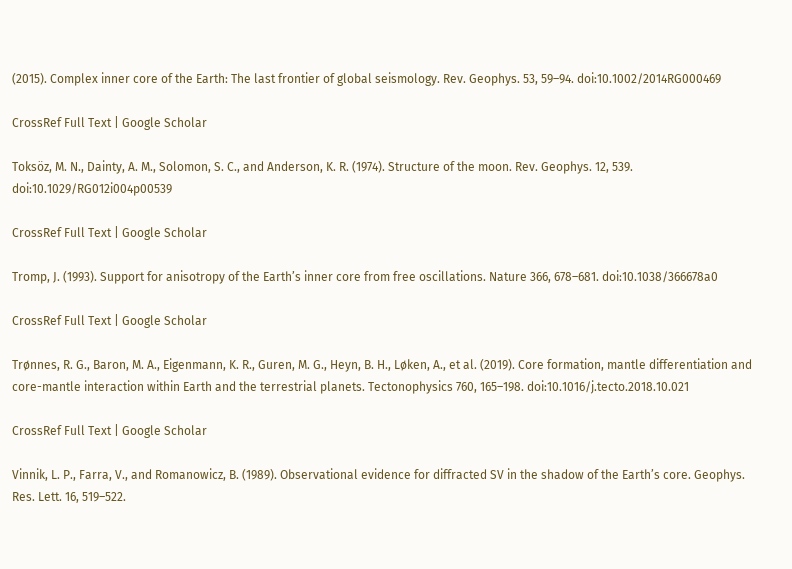(2015). Complex inner core of the Earth: The last frontier of global seismology. Rev. Geophys. 53, 59–94. doi:10.1002/2014RG000469

CrossRef Full Text | Google Scholar

Toksöz, M. N., Dainty, A. M., Solomon, S. C., and Anderson, K. R. (1974). Structure of the moon. Rev. Geophys. 12, 539. doi:10.1029/RG012i004p00539

CrossRef Full Text | Google Scholar

Tromp, J. (1993). Support for anisotropy of the Earth’s inner core from free oscillations. Nature 366, 678–681. doi:10.1038/366678a0

CrossRef Full Text | Google Scholar

Trønnes, R. G., Baron, M. A., Eigenmann, K. R., Guren, M. G., Heyn, B. H., Løken, A., et al. (2019). Core formation, mantle differentiation and core-mantle interaction within Earth and the terrestrial planets. Tectonophysics 760, 165–198. doi:10.1016/j.tecto.2018.10.021

CrossRef Full Text | Google Scholar

Vinnik, L. P., Farra, V., and Romanowicz, B. (1989). Observational evidence for diffracted SV in the shadow of the Earth’s core. Geophys. Res. Lett. 16, 519–522.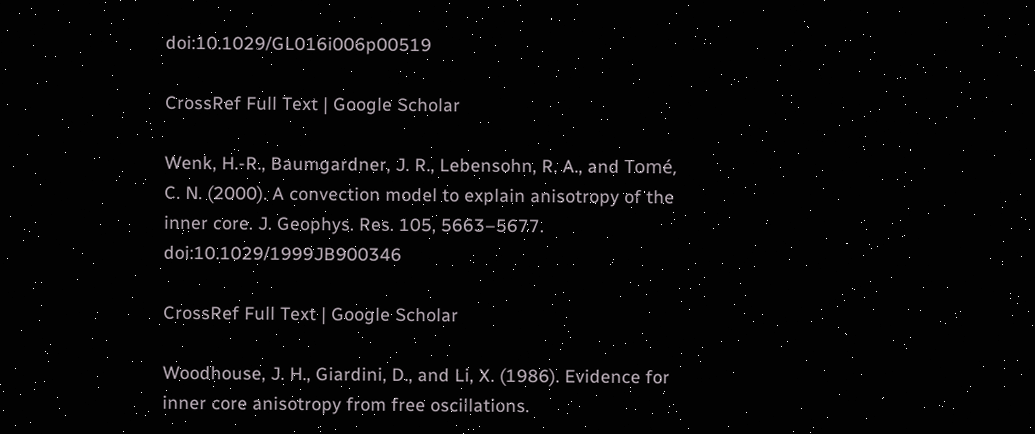doi:10.1029/GL016i006p00519

CrossRef Full Text | Google Scholar

Wenk, H.-R., Baumgardner, J. R., Lebensohn, R. A., and Tomé, C. N. (2000). A convection model to explain anisotropy of the inner core. J. Geophys. Res. 105, 5663–5677. doi:10.1029/1999JB900346

CrossRef Full Text | Google Scholar

Woodhouse, J. H., Giardini, D., and Li, X. (1986). Evidence for inner core anisotropy from free oscillations.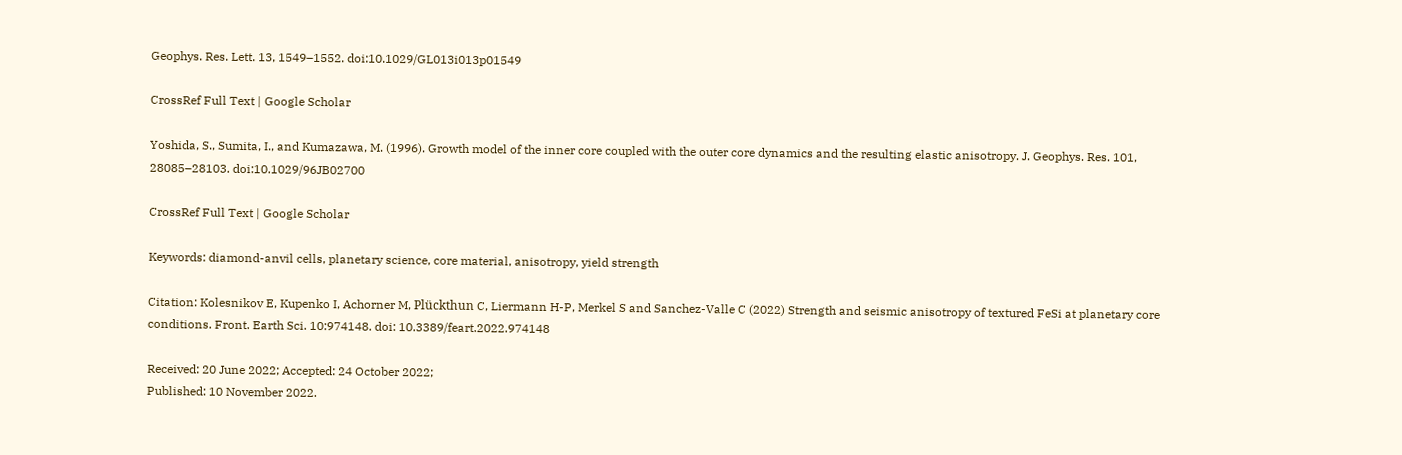Geophys. Res. Lett. 13, 1549–1552. doi:10.1029/GL013i013p01549

CrossRef Full Text | Google Scholar

Yoshida, S., Sumita, I., and Kumazawa, M. (1996). Growth model of the inner core coupled with the outer core dynamics and the resulting elastic anisotropy. J. Geophys. Res. 101, 28085–28103. doi:10.1029/96JB02700

CrossRef Full Text | Google Scholar

Keywords: diamond-anvil cells, planetary science, core material, anisotropy, yield strength

Citation: Kolesnikov E, Kupenko I, Achorner M, Plückthun C, Liermann H-P, Merkel S and Sanchez-Valle C (2022) Strength and seismic anisotropy of textured FeSi at planetary core conditions. Front. Earth Sci. 10:974148. doi: 10.3389/feart.2022.974148

Received: 20 June 2022; Accepted: 24 October 2022;
Published: 10 November 2022.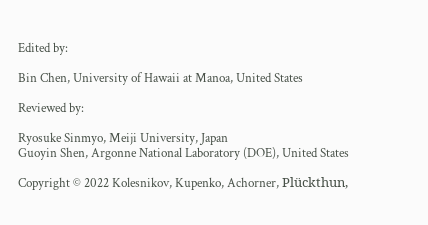Edited by:

Bin Chen, University of Hawaii at Manoa, United States

Reviewed by:

Ryosuke Sinmyo, Meiji University, Japan
Guoyin Shen, Argonne National Laboratory (DOE), United States

Copyright © 2022 Kolesnikov, Kupenko, Achorner, Plückthun,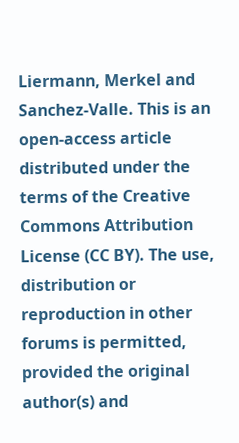Liermann, Merkel and Sanchez-Valle. This is an open-access article distributed under the terms of the Creative Commons Attribution License (CC BY). The use, distribution or reproduction in other forums is permitted, provided the original author(s) and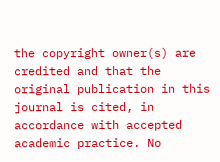the copyright owner(s) are credited and that the original publication in this journal is cited, in accordance with accepted academic practice. No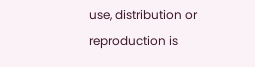use, distribution or reproduction is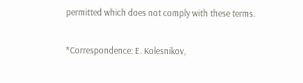permitted which does not comply with these terms.

*Correspondence: E. Kolesnikov,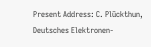Present Address: C. Plückthun, Deutsches Elektronen-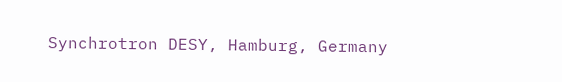Synchrotron DESY, Hamburg, Germany